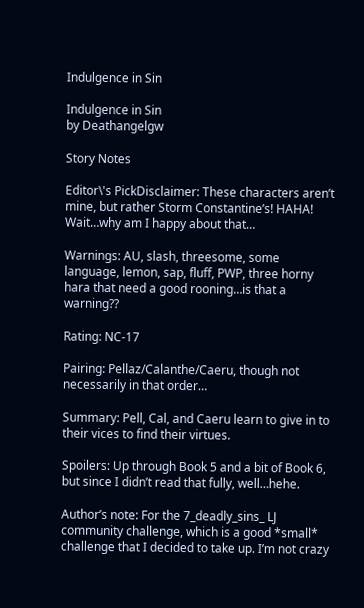Indulgence in Sin

Indulgence in Sin
by Deathangelgw

Story Notes

Editor\'s PickDisclaimer: These characters aren’t mine, but rather Storm Constantine’s! HAHA! Wait…why am I happy about that…

Warnings: AU, slash, threesome, some language, lemon, sap, fluff, PWP, three horny hara that need a good rooning…is that a warning??

Rating: NC-17

Pairing: Pellaz/Calanthe/Caeru, though not necessarily in that order…

Summary: Pell, Cal, and Caeru learn to give in to their vices to find their virtues.

Spoilers: Up through Book 5 and a bit of Book 6, but since I didn’t read that fully, well…hehe.

Author’s note: For the 7_deadly_sins_ LJ community challenge, which is a good *small* challenge that I decided to take up. I’m not crazy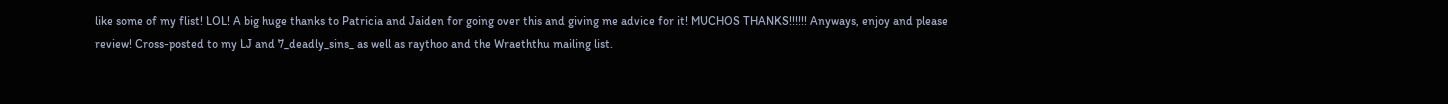like some of my flist! LOL! A big huge thanks to Patricia and Jaiden for going over this and giving me advice for it! MUCHOS THANKS!!!!!! Anyways, enjoy and please review! Cross-posted to my LJ and 7_deadly_sins_ as well as raythoo and the Wraeththu mailing list.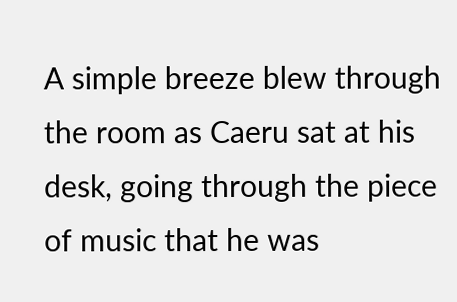A simple breeze blew through the room as Caeru sat at his desk, going through the piece of music that he was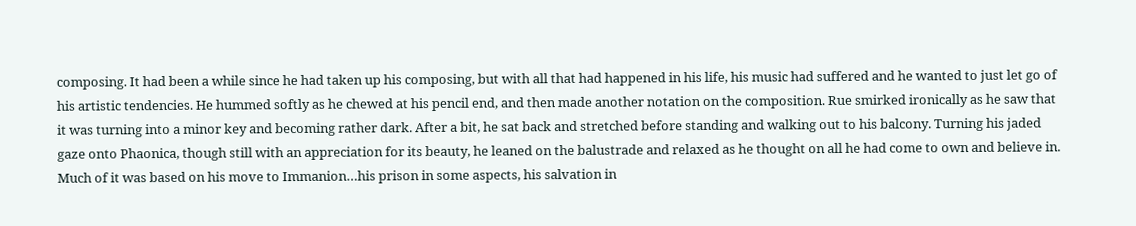composing. It had been a while since he had taken up his composing, but with all that had happened in his life, his music had suffered and he wanted to just let go of his artistic tendencies. He hummed softly as he chewed at his pencil end, and then made another notation on the composition. Rue smirked ironically as he saw that it was turning into a minor key and becoming rather dark. After a bit, he sat back and stretched before standing and walking out to his balcony. Turning his jaded gaze onto Phaonica, though still with an appreciation for its beauty, he leaned on the balustrade and relaxed as he thought on all he had come to own and believe in. Much of it was based on his move to Immanion…his prison in some aspects, his salvation in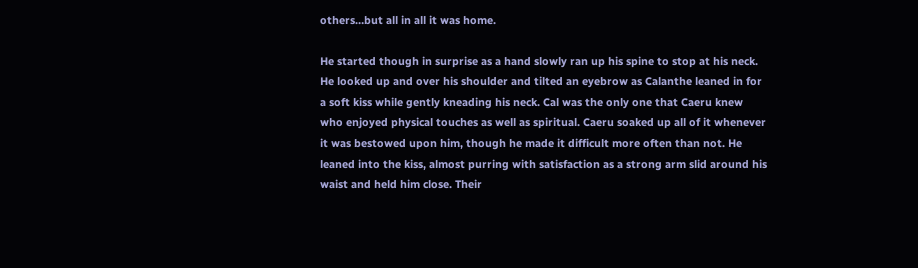others…but all in all it was home.

He started though in surprise as a hand slowly ran up his spine to stop at his neck. He looked up and over his shoulder and tilted an eyebrow as Calanthe leaned in for a soft kiss while gently kneading his neck. Cal was the only one that Caeru knew who enjoyed physical touches as well as spiritual. Caeru soaked up all of it whenever it was bestowed upon him, though he made it difficult more often than not. He leaned into the kiss, almost purring with satisfaction as a strong arm slid around his waist and held him close. Their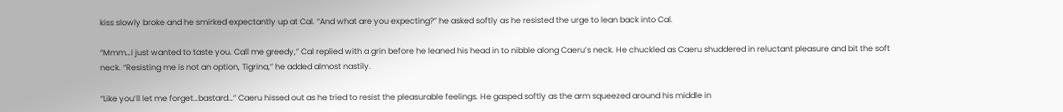kiss slowly broke and he smirked expectantly up at Cal. “And what are you expecting?” he asked softly as he resisted the urge to lean back into Cal.

“Mmm…I just wanted to taste you. Call me greedy,” Cal replied with a grin before he leaned his head in to nibble along Caeru’s neck. He chuckled as Caeru shuddered in reluctant pleasure and bit the soft neck. “Resisting me is not an option, Tigrina,” he added almost nastily.

“Like you’ll let me forget…bastard…” Caeru hissed out as he tried to resist the pleasurable feelings. He gasped softly as the arm squeezed around his middle in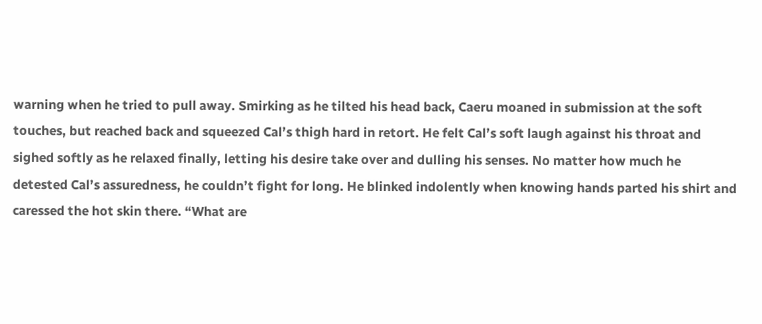warning when he tried to pull away. Smirking as he tilted his head back, Caeru moaned in submission at the soft touches, but reached back and squeezed Cal’s thigh hard in retort. He felt Cal’s soft laugh against his throat and sighed softly as he relaxed finally, letting his desire take over and dulling his senses. No matter how much he detested Cal’s assuredness, he couldn’t fight for long. He blinked indolently when knowing hands parted his shirt and caressed the hot skin there. “What are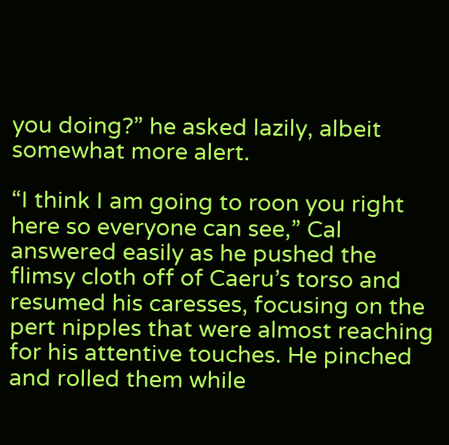you doing?” he asked lazily, albeit somewhat more alert.

“I think I am going to roon you right here so everyone can see,” Cal answered easily as he pushed the flimsy cloth off of Caeru’s torso and resumed his caresses, focusing on the pert nipples that were almost reaching for his attentive touches. He pinched and rolled them while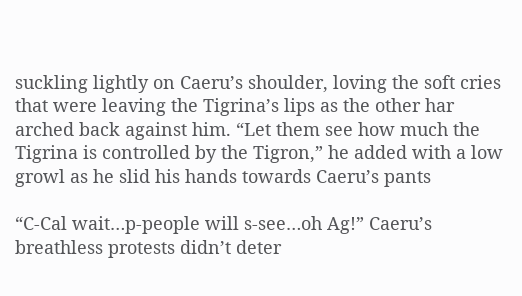suckling lightly on Caeru’s shoulder, loving the soft cries that were leaving the Tigrina’s lips as the other har arched back against him. “Let them see how much the Tigrina is controlled by the Tigron,” he added with a low growl as he slid his hands towards Caeru’s pants

“C-Cal wait…p-people will s-see…oh Ag!” Caeru’s breathless protests didn’t deter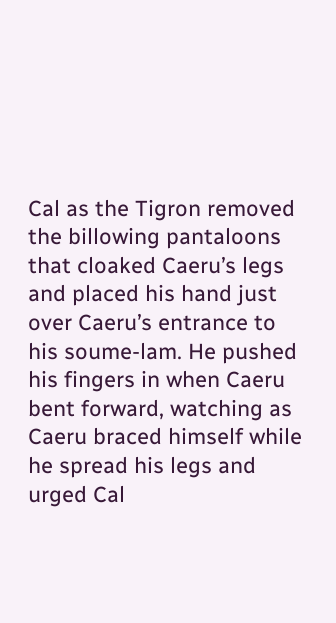Cal as the Tigron removed the billowing pantaloons that cloaked Caeru’s legs and placed his hand just over Caeru’s entrance to his soume-lam. He pushed his fingers in when Caeru bent forward, watching as Caeru braced himself while he spread his legs and urged Cal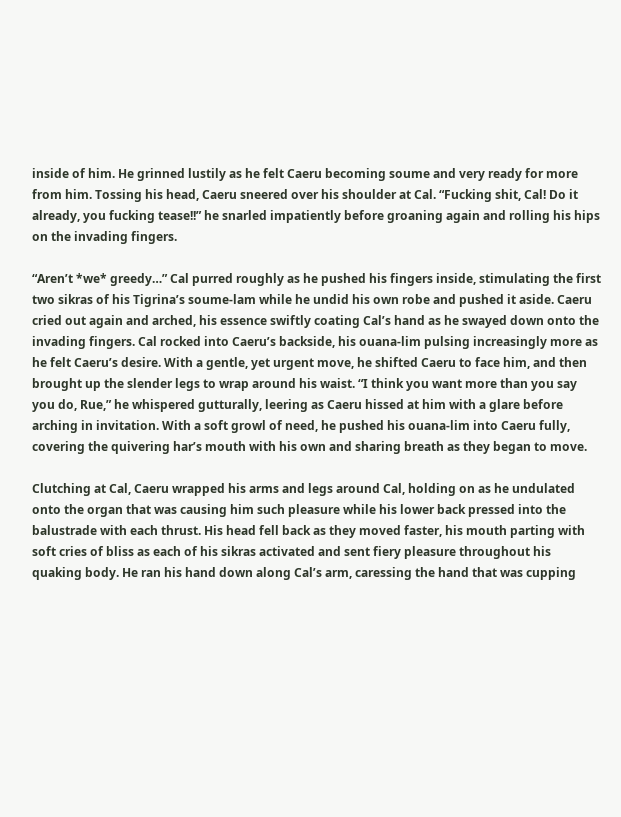inside of him. He grinned lustily as he felt Caeru becoming soume and very ready for more from him. Tossing his head, Caeru sneered over his shoulder at Cal. “Fucking shit, Cal! Do it already, you fucking tease!!” he snarled impatiently before groaning again and rolling his hips on the invading fingers.

“Aren’t *we* greedy…” Cal purred roughly as he pushed his fingers inside, stimulating the first two sikras of his Tigrina’s soume-lam while he undid his own robe and pushed it aside. Caeru cried out again and arched, his essence swiftly coating Cal’s hand as he swayed down onto the invading fingers. Cal rocked into Caeru’s backside, his ouana-lim pulsing increasingly more as he felt Caeru’s desire. With a gentle, yet urgent move, he shifted Caeru to face him, and then brought up the slender legs to wrap around his waist. “I think you want more than you say you do, Rue,” he whispered gutturally, leering as Caeru hissed at him with a glare before arching in invitation. With a soft growl of need, he pushed his ouana-lim into Caeru fully, covering the quivering har’s mouth with his own and sharing breath as they began to move.

Clutching at Cal, Caeru wrapped his arms and legs around Cal, holding on as he undulated onto the organ that was causing him such pleasure while his lower back pressed into the balustrade with each thrust. His head fell back as they moved faster, his mouth parting with soft cries of bliss as each of his sikras activated and sent fiery pleasure throughout his quaking body. He ran his hand down along Cal’s arm, caressing the hand that was cupping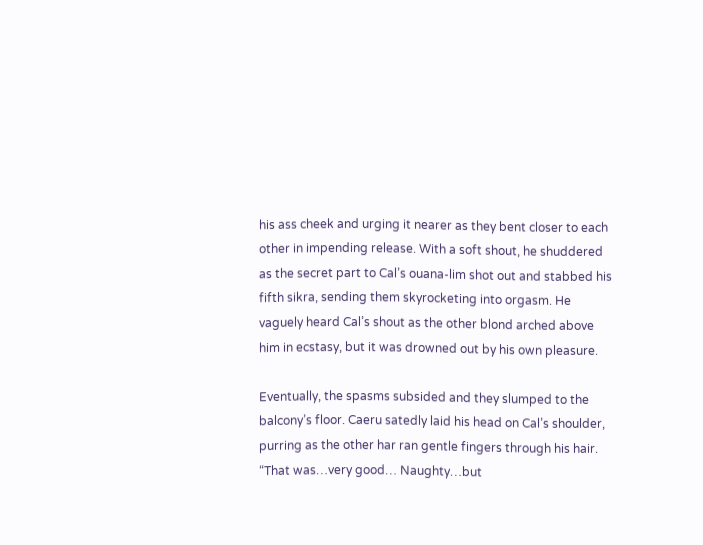his ass cheek and urging it nearer as they bent closer to each other in impending release. With a soft shout, he shuddered as the secret part to Cal’s ouana-lim shot out and stabbed his fifth sikra, sending them skyrocketing into orgasm. He vaguely heard Cal’s shout as the other blond arched above him in ecstasy, but it was drowned out by his own pleasure.

Eventually, the spasms subsided and they slumped to the balcony’s floor. Caeru satedly laid his head on Cal’s shoulder, purring as the other har ran gentle fingers through his hair. “That was…very good… Naughty…but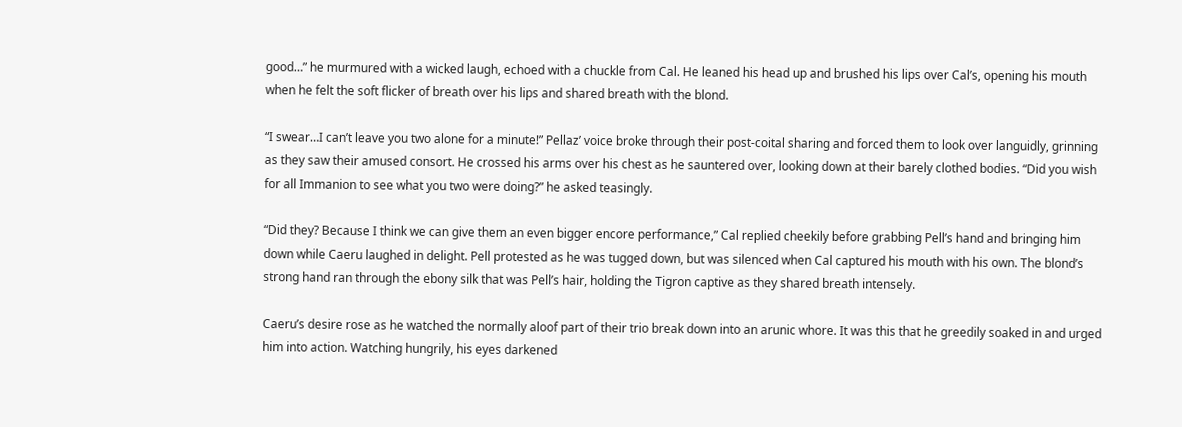good…” he murmured with a wicked laugh, echoed with a chuckle from Cal. He leaned his head up and brushed his lips over Cal’s, opening his mouth when he felt the soft flicker of breath over his lips and shared breath with the blond.

“I swear…I can’t leave you two alone for a minute!” Pellaz’ voice broke through their post-coital sharing and forced them to look over languidly, grinning as they saw their amused consort. He crossed his arms over his chest as he sauntered over, looking down at their barely clothed bodies. “Did you wish for all Immanion to see what you two were doing?” he asked teasingly.

“Did they? Because I think we can give them an even bigger encore performance,” Cal replied cheekily before grabbing Pell’s hand and bringing him down while Caeru laughed in delight. Pell protested as he was tugged down, but was silenced when Cal captured his mouth with his own. The blond’s strong hand ran through the ebony silk that was Pell’s hair, holding the Tigron captive as they shared breath intensely.

Caeru’s desire rose as he watched the normally aloof part of their trio break down into an arunic whore. It was this that he greedily soaked in and urged him into action. Watching hungrily, his eyes darkened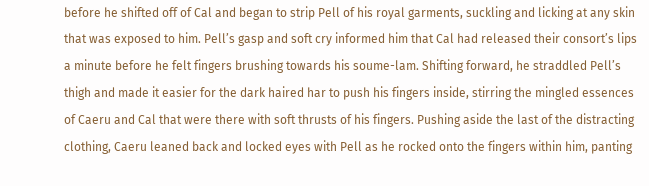before he shifted off of Cal and began to strip Pell of his royal garments, suckling and licking at any skin that was exposed to him. Pell’s gasp and soft cry informed him that Cal had released their consort’s lips a minute before he felt fingers brushing towards his soume-lam. Shifting forward, he straddled Pell’s thigh and made it easier for the dark haired har to push his fingers inside, stirring the mingled essences of Caeru and Cal that were there with soft thrusts of his fingers. Pushing aside the last of the distracting clothing, Caeru leaned back and locked eyes with Pell as he rocked onto the fingers within him, panting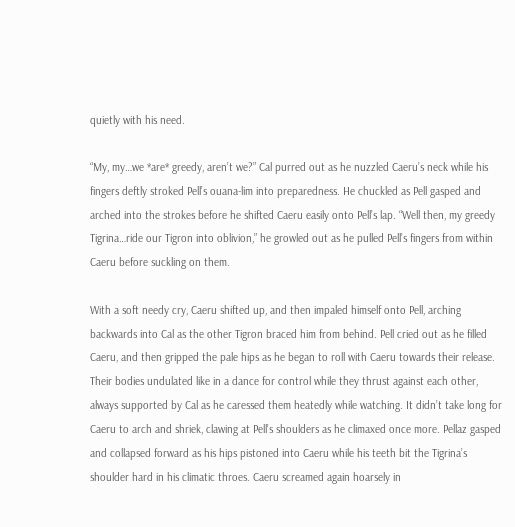quietly with his need.

“My, my…we *are* greedy, aren’t we?” Cal purred out as he nuzzled Caeru’s neck while his fingers deftly stroked Pell’s ouana-lim into preparedness. He chuckled as Pell gasped and arched into the strokes before he shifted Caeru easily onto Pell’s lap. “Well then, my greedy Tigrina…ride our Tigron into oblivion,” he growled out as he pulled Pell’s fingers from within Caeru before suckling on them.

With a soft needy cry, Caeru shifted up, and then impaled himself onto Pell, arching backwards into Cal as the other Tigron braced him from behind. Pell cried out as he filled Caeru, and then gripped the pale hips as he began to roll with Caeru towards their release. Their bodies undulated like in a dance for control while they thrust against each other, always supported by Cal as he caressed them heatedly while watching. It didn’t take long for Caeru to arch and shriek, clawing at Pell’s shoulders as he climaxed once more. Pellaz gasped and collapsed forward as his hips pistoned into Caeru while his teeth bit the Tigrina’s shoulder hard in his climatic throes. Caeru screamed again hoarsely in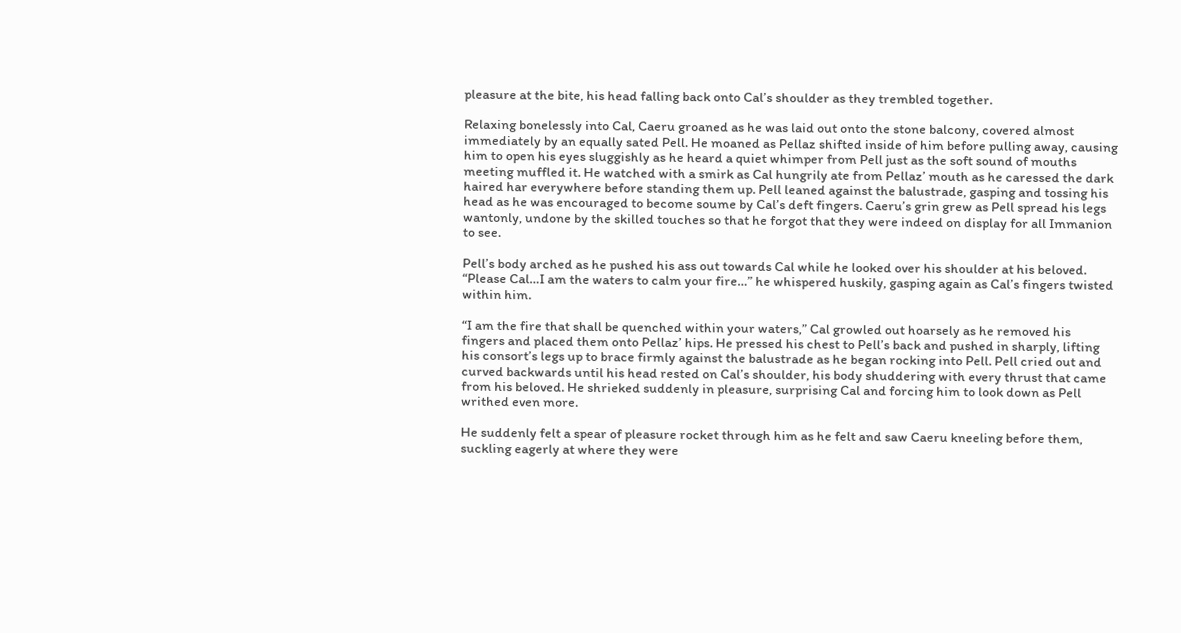pleasure at the bite, his head falling back onto Cal’s shoulder as they trembled together.

Relaxing bonelessly into Cal, Caeru groaned as he was laid out onto the stone balcony, covered almost immediately by an equally sated Pell. He moaned as Pellaz shifted inside of him before pulling away, causing him to open his eyes sluggishly as he heard a quiet whimper from Pell just as the soft sound of mouths meeting muffled it. He watched with a smirk as Cal hungrily ate from Pellaz’ mouth as he caressed the dark haired har everywhere before standing them up. Pell leaned against the balustrade, gasping and tossing his head as he was encouraged to become soume by Cal’s deft fingers. Caeru’s grin grew as Pell spread his legs wantonly, undone by the skilled touches so that he forgot that they were indeed on display for all Immanion to see.

Pell’s body arched as he pushed his ass out towards Cal while he looked over his shoulder at his beloved. “Please Cal…I am the waters to calm your fire…” he whispered huskily, gasping again as Cal’s fingers twisted within him.

“I am the fire that shall be quenched within your waters,” Cal growled out hoarsely as he removed his fingers and placed them onto Pellaz’ hips. He pressed his chest to Pell’s back and pushed in sharply, lifting his consort’s legs up to brace firmly against the balustrade as he began rocking into Pell. Pell cried out and curved backwards until his head rested on Cal’s shoulder, his body shuddering with every thrust that came from his beloved. He shrieked suddenly in pleasure, surprising Cal and forcing him to look down as Pell writhed even more.

He suddenly felt a spear of pleasure rocket through him as he felt and saw Caeru kneeling before them, suckling eagerly at where they were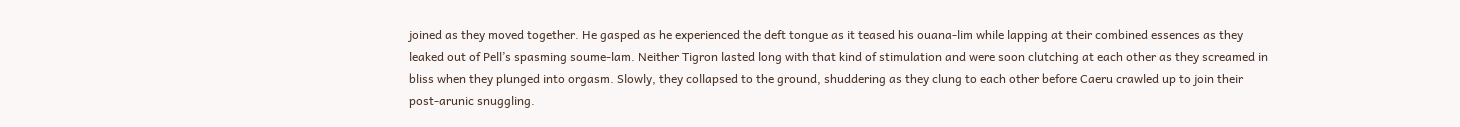joined as they moved together. He gasped as he experienced the deft tongue as it teased his ouana-lim while lapping at their combined essences as they leaked out of Pell’s spasming soume-lam. Neither Tigron lasted long with that kind of stimulation and were soon clutching at each other as they screamed in bliss when they plunged into orgasm. Slowly, they collapsed to the ground, shuddering as they clung to each other before Caeru crawled up to join their post-arunic snuggling.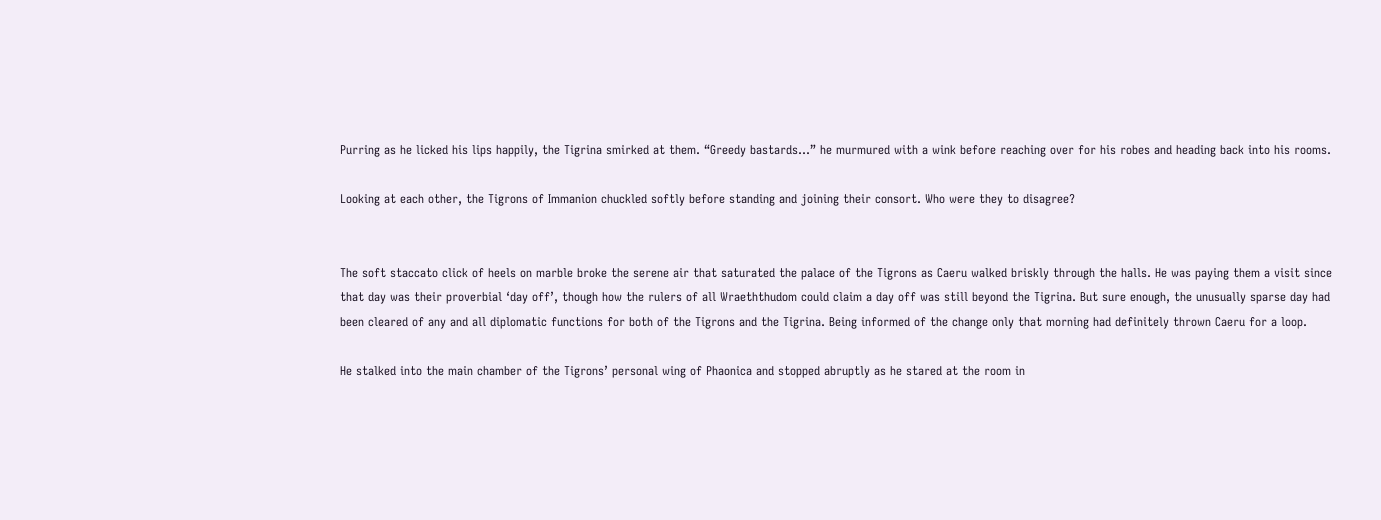Purring as he licked his lips happily, the Tigrina smirked at them. “Greedy bastards…” he murmured with a wink before reaching over for his robes and heading back into his rooms.

Looking at each other, the Tigrons of Immanion chuckled softly before standing and joining their consort. Who were they to disagree?


The soft staccato click of heels on marble broke the serene air that saturated the palace of the Tigrons as Caeru walked briskly through the halls. He was paying them a visit since that day was their proverbial ‘day off’, though how the rulers of all Wraeththudom could claim a day off was still beyond the Tigrina. But sure enough, the unusually sparse day had been cleared of any and all diplomatic functions for both of the Tigrons and the Tigrina. Being informed of the change only that morning had definitely thrown Caeru for a loop.

He stalked into the main chamber of the Tigrons’ personal wing of Phaonica and stopped abruptly as he stared at the room in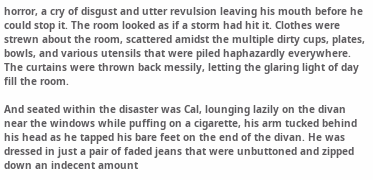horror, a cry of disgust and utter revulsion leaving his mouth before he could stop it. The room looked as if a storm had hit it. Clothes were strewn about the room, scattered amidst the multiple dirty cups, plates, bowls, and various utensils that were piled haphazardly everywhere. The curtains were thrown back messily, letting the glaring light of day fill the room.

And seated within the disaster was Cal, lounging lazily on the divan near the windows while puffing on a cigarette, his arm tucked behind his head as he tapped his bare feet on the end of the divan. He was dressed in just a pair of faded jeans that were unbuttoned and zipped down an indecent amount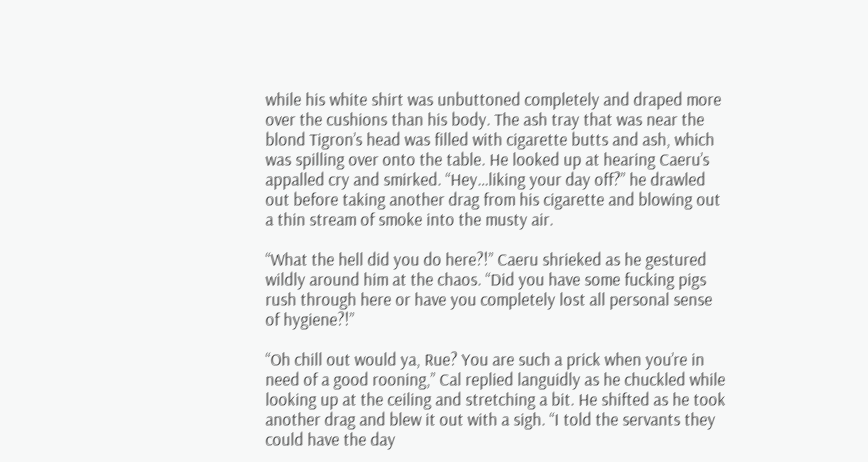while his white shirt was unbuttoned completely and draped more over the cushions than his body. The ash tray that was near the blond Tigron’s head was filled with cigarette butts and ash, which was spilling over onto the table. He looked up at hearing Caeru’s appalled cry and smirked. “Hey…liking your day off?” he drawled out before taking another drag from his cigarette and blowing out a thin stream of smoke into the musty air.

“What the hell did you do here?!” Caeru shrieked as he gestured wildly around him at the chaos. “Did you have some fucking pigs rush through here or have you completely lost all personal sense of hygiene?!”

“Oh chill out would ya, Rue? You are such a prick when you’re in need of a good rooning,” Cal replied languidly as he chuckled while looking up at the ceiling and stretching a bit. He shifted as he took another drag and blew it out with a sigh. “I told the servants they could have the day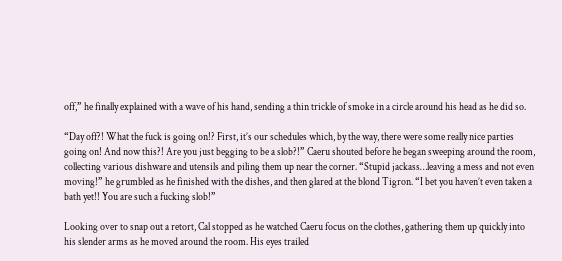off,” he finally explained with a wave of his hand, sending a thin trickle of smoke in a circle around his head as he did so.

“Day off?! What the fuck is going on!? First, it’s our schedules which, by the way, there were some really nice parties going on! And now this?! Are you just begging to be a slob?!” Caeru shouted before he began sweeping around the room, collecting various dishware and utensils and piling them up near the corner. “Stupid jackass…leaving a mess and not even moving!” he grumbled as he finished with the dishes, and then glared at the blond Tigron. “I bet you haven’t even taken a bath yet!! You are such a fucking slob!”

Looking over to snap out a retort, Cal stopped as he watched Caeru focus on the clothes, gathering them up quickly into his slender arms as he moved around the room. His eyes trailed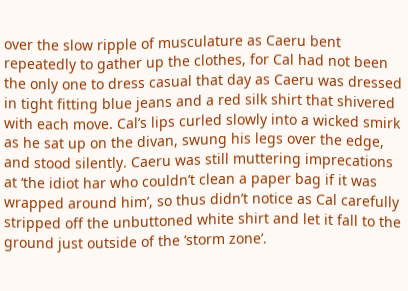over the slow ripple of musculature as Caeru bent repeatedly to gather up the clothes, for Cal had not been the only one to dress casual that day as Caeru was dressed in tight fitting blue jeans and a red silk shirt that shivered with each move. Cal’s lips curled slowly into a wicked smirk as he sat up on the divan, swung his legs over the edge, and stood silently. Caeru was still muttering imprecations at ‘the idiot har who couldn’t clean a paper bag if it was wrapped around him’, so thus didn’t notice as Cal carefully stripped off the unbuttoned white shirt and let it fall to the ground just outside of the ‘storm zone’.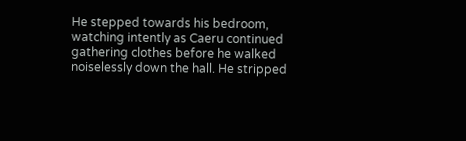He stepped towards his bedroom, watching intently as Caeru continued gathering clothes before he walked noiselessly down the hall. He stripped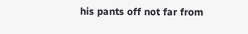his pants off not far from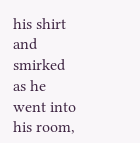his shirt and smirked as he went into his room,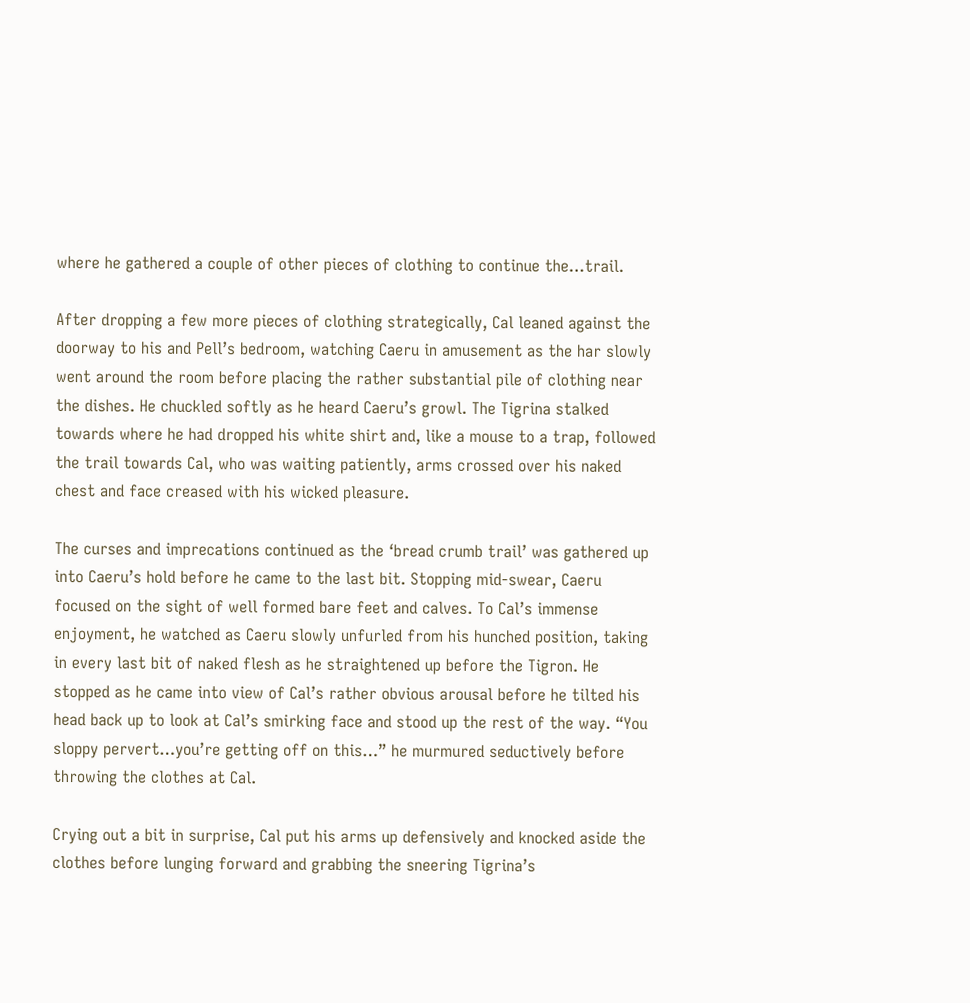where he gathered a couple of other pieces of clothing to continue the…trail.

After dropping a few more pieces of clothing strategically, Cal leaned against the doorway to his and Pell’s bedroom, watching Caeru in amusement as the har slowly went around the room before placing the rather substantial pile of clothing near the dishes. He chuckled softly as he heard Caeru’s growl. The Tigrina stalked towards where he had dropped his white shirt and, like a mouse to a trap, followed the trail towards Cal, who was waiting patiently, arms crossed over his naked chest and face creased with his wicked pleasure.

The curses and imprecations continued as the ‘bread crumb trail’ was gathered up into Caeru’s hold before he came to the last bit. Stopping mid-swear, Caeru focused on the sight of well formed bare feet and calves. To Cal’s immense enjoyment, he watched as Caeru slowly unfurled from his hunched position, taking in every last bit of naked flesh as he straightened up before the Tigron. He stopped as he came into view of Cal’s rather obvious arousal before he tilted his head back up to look at Cal’s smirking face and stood up the rest of the way. “You sloppy pervert…you’re getting off on this…” he murmured seductively before throwing the clothes at Cal.

Crying out a bit in surprise, Cal put his arms up defensively and knocked aside the clothes before lunging forward and grabbing the sneering Tigrina’s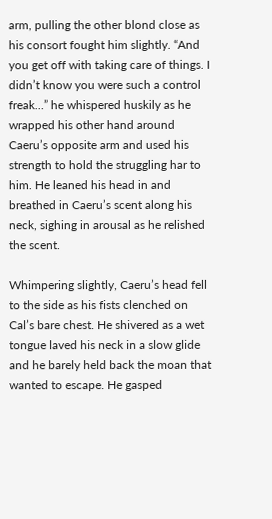arm, pulling the other blond close as his consort fought him slightly. “And you get off with taking care of things. I didn’t know you were such a control freak…” he whispered huskily as he wrapped his other hand around Caeru’s opposite arm and used his strength to hold the struggling har to him. He leaned his head in and breathed in Caeru’s scent along his neck, sighing in arousal as he relished the scent.

Whimpering slightly, Caeru’s head fell to the side as his fists clenched on Cal’s bare chest. He shivered as a wet tongue laved his neck in a slow glide and he barely held back the moan that wanted to escape. He gasped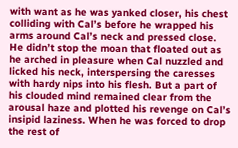with want as he was yanked closer, his chest colliding with Cal’s before he wrapped his arms around Cal’s neck and pressed close. He didn’t stop the moan that floated out as he arched in pleasure when Cal nuzzled and licked his neck, interspersing the caresses with hardy nips into his flesh. But a part of his clouded mind remained clear from the arousal haze and plotted his revenge on Cal’s insipid laziness. When he was forced to drop the rest of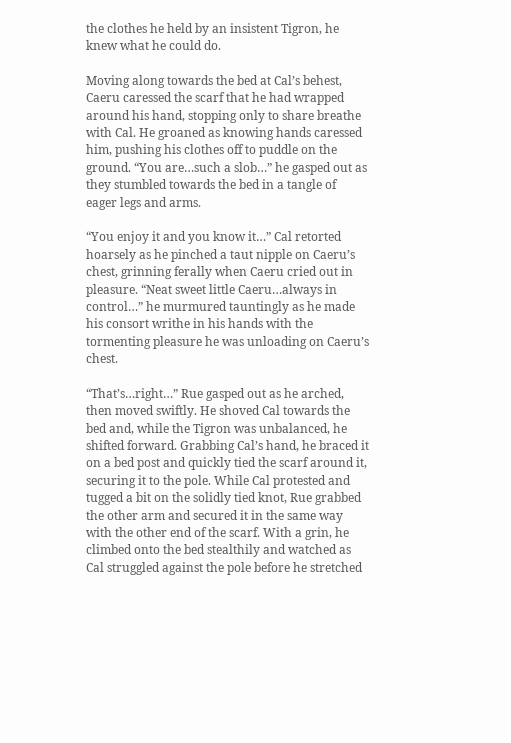the clothes he held by an insistent Tigron, he knew what he could do.

Moving along towards the bed at Cal’s behest, Caeru caressed the scarf that he had wrapped around his hand, stopping only to share breathe with Cal. He groaned as knowing hands caressed him, pushing his clothes off to puddle on the ground. “You are…such a slob…” he gasped out as they stumbled towards the bed in a tangle of eager legs and arms.

“You enjoy it and you know it…” Cal retorted hoarsely as he pinched a taut nipple on Caeru’s chest, grinning ferally when Caeru cried out in pleasure. “Neat sweet little Caeru…always in control…” he murmured tauntingly as he made his consort writhe in his hands with the tormenting pleasure he was unloading on Caeru’s chest.

“That’s…right…” Rue gasped out as he arched, then moved swiftly. He shoved Cal towards the bed and, while the Tigron was unbalanced, he shifted forward. Grabbing Cal’s hand, he braced it on a bed post and quickly tied the scarf around it, securing it to the pole. While Cal protested and tugged a bit on the solidly tied knot, Rue grabbed the other arm and secured it in the same way with the other end of the scarf. With a grin, he climbed onto the bed stealthily and watched as Cal struggled against the pole before he stretched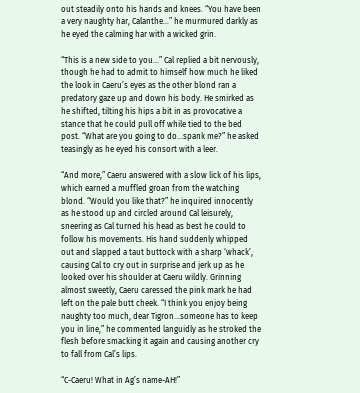out steadily onto his hands and knees. “You have been a very naughty har, Calanthe…” he murmured darkly as he eyed the calming har with a wicked grin.

“This is a new side to you…” Cal replied a bit nervously, though he had to admit to himself how much he liked the look in Caeru’s eyes as the other blond ran a predatory gaze up and down his body. He smirked as he shifted, tilting his hips a bit in as provocative a stance that he could pull off while tied to the bed post. “What are you going to do…spank me?” he asked teasingly as he eyed his consort with a leer.

“And more,” Caeru answered with a slow lick of his lips, which earned a muffled groan from the watching blond. “Would you like that?” he inquired innocently as he stood up and circled around Cal leisurely, sneering as Cal turned his head as best he could to follow his movements. His hand suddenly whipped out and slapped a taut buttock with a sharp ‘whack’, causing Cal to cry out in surprise and jerk up as he looked over his shoulder at Caeru wildly. Grinning almost sweetly, Caeru caressed the pink mark he had left on the pale butt cheek. “I think you enjoy being naughty too much, dear Tigron…someone has to keep you in line,” he commented languidly as he stroked the flesh before smacking it again and causing another cry to fall from Cal’s lips.

“C-Caeru! What in Ag’s name-AH!”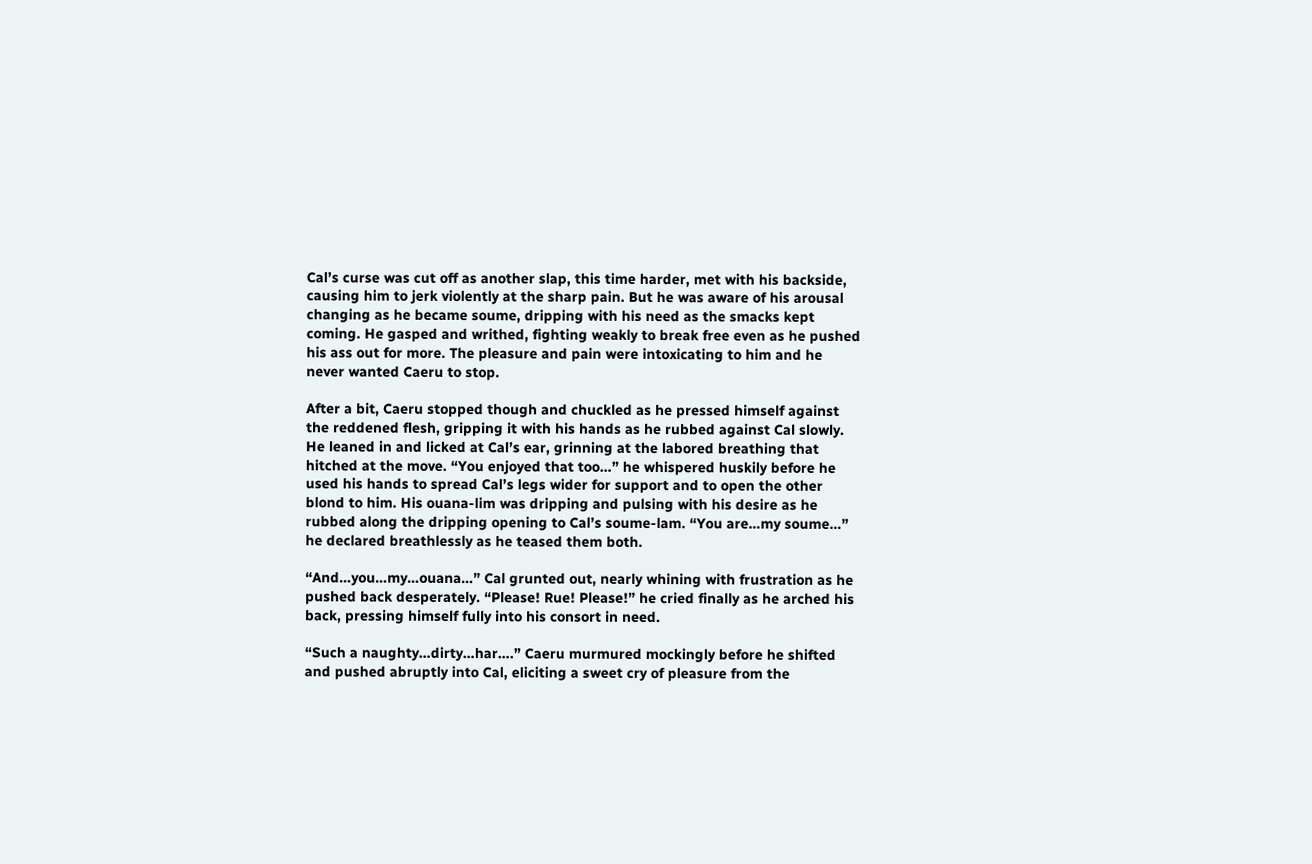Cal’s curse was cut off as another slap, this time harder, met with his backside, causing him to jerk violently at the sharp pain. But he was aware of his arousal changing as he became soume, dripping with his need as the smacks kept coming. He gasped and writhed, fighting weakly to break free even as he pushed his ass out for more. The pleasure and pain were intoxicating to him and he never wanted Caeru to stop.

After a bit, Caeru stopped though and chuckled as he pressed himself against the reddened flesh, gripping it with his hands as he rubbed against Cal slowly. He leaned in and licked at Cal’s ear, grinning at the labored breathing that hitched at the move. “You enjoyed that too…” he whispered huskily before he used his hands to spread Cal’s legs wider for support and to open the other blond to him. His ouana-lim was dripping and pulsing with his desire as he rubbed along the dripping opening to Cal’s soume-lam. “You are…my soume…” he declared breathlessly as he teased them both.

“And…you…my…ouana…” Cal grunted out, nearly whining with frustration as he pushed back desperately. “Please! Rue! Please!” he cried finally as he arched his back, pressing himself fully into his consort in need.

“Such a naughty…dirty…har….” Caeru murmured mockingly before he shifted and pushed abruptly into Cal, eliciting a sweet cry of pleasure from the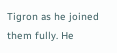Tigron as he joined them fully. He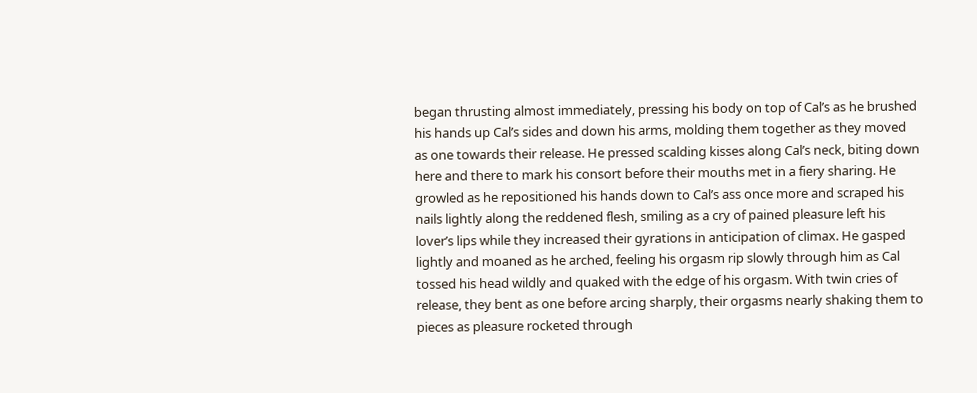began thrusting almost immediately, pressing his body on top of Cal’s as he brushed his hands up Cal’s sides and down his arms, molding them together as they moved as one towards their release. He pressed scalding kisses along Cal’s neck, biting down here and there to mark his consort before their mouths met in a fiery sharing. He growled as he repositioned his hands down to Cal’s ass once more and scraped his nails lightly along the reddened flesh, smiling as a cry of pained pleasure left his lover’s lips while they increased their gyrations in anticipation of climax. He gasped lightly and moaned as he arched, feeling his orgasm rip slowly through him as Cal tossed his head wildly and quaked with the edge of his orgasm. With twin cries of release, they bent as one before arcing sharply, their orgasms nearly shaking them to pieces as pleasure rocketed through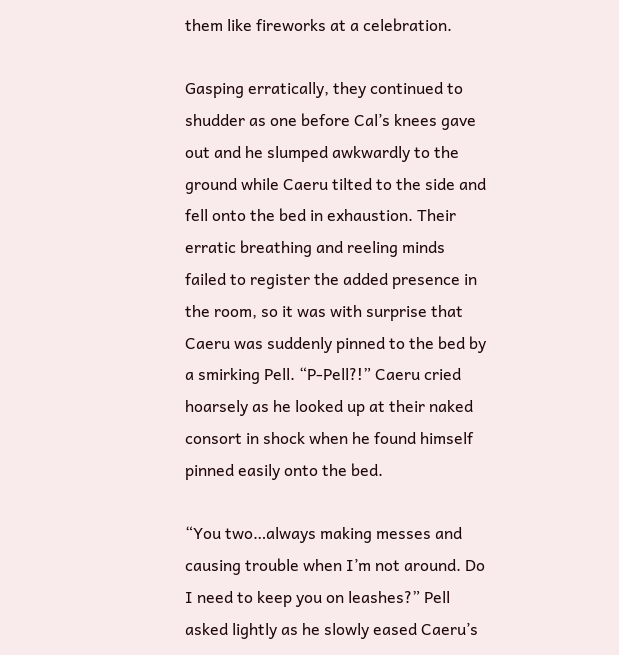them like fireworks at a celebration.

Gasping erratically, they continued to shudder as one before Cal’s knees gave out and he slumped awkwardly to the ground while Caeru tilted to the side and fell onto the bed in exhaustion. Their erratic breathing and reeling minds failed to register the added presence in the room, so it was with surprise that Caeru was suddenly pinned to the bed by a smirking Pell. “P-Pell?!” Caeru cried hoarsely as he looked up at their naked consort in shock when he found himself pinned easily onto the bed.

“You two…always making messes and causing trouble when I’m not around. Do I need to keep you on leashes?” Pell asked lightly as he slowly eased Caeru’s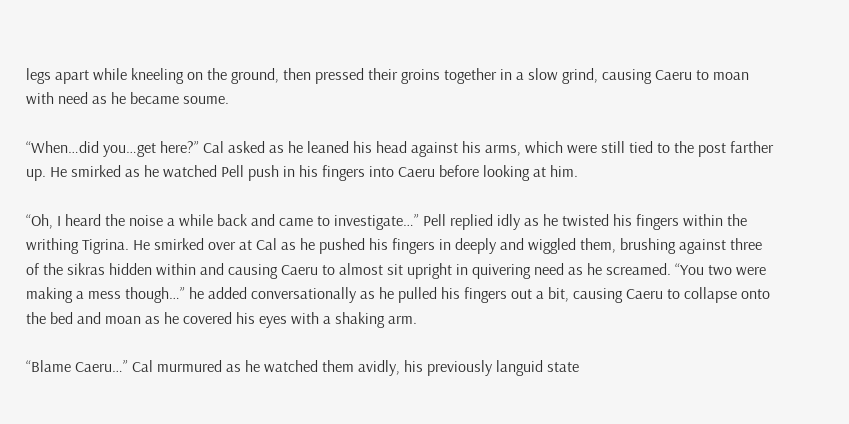legs apart while kneeling on the ground, then pressed their groins together in a slow grind, causing Caeru to moan with need as he became soume.

“When…did you…get here?” Cal asked as he leaned his head against his arms, which were still tied to the post farther up. He smirked as he watched Pell push in his fingers into Caeru before looking at him.

“Oh, I heard the noise a while back and came to investigate…” Pell replied idly as he twisted his fingers within the writhing Tigrina. He smirked over at Cal as he pushed his fingers in deeply and wiggled them, brushing against three of the sikras hidden within and causing Caeru to almost sit upright in quivering need as he screamed. “You two were making a mess though…” he added conversationally as he pulled his fingers out a bit, causing Caeru to collapse onto the bed and moan as he covered his eyes with a shaking arm.

“Blame Caeru…” Cal murmured as he watched them avidly, his previously languid state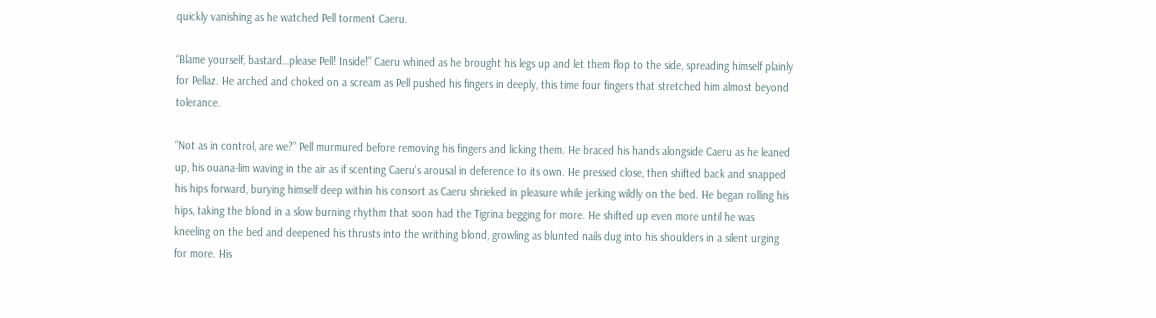quickly vanishing as he watched Pell torment Caeru.

“Blame yourself, bastard…please Pell! Inside!” Caeru whined as he brought his legs up and let them flop to the side, spreading himself plainly for Pellaz. He arched and choked on a scream as Pell pushed his fingers in deeply, this time four fingers that stretched him almost beyond tolerance.

“Not as in control, are we?” Pell murmured before removing his fingers and licking them. He braced his hands alongside Caeru as he leaned up, his ouana-lim waving in the air as if scenting Caeru’s arousal in deference to its own. He pressed close, then shifted back and snapped his hips forward, burying himself deep within his consort as Caeru shrieked in pleasure while jerking wildly on the bed. He began rolling his hips, taking the blond in a slow burning rhythm that soon had the Tigrina begging for more. He shifted up even more until he was kneeling on the bed and deepened his thrusts into the writhing blond, growling as blunted nails dug into his shoulders in a silent urging for more. His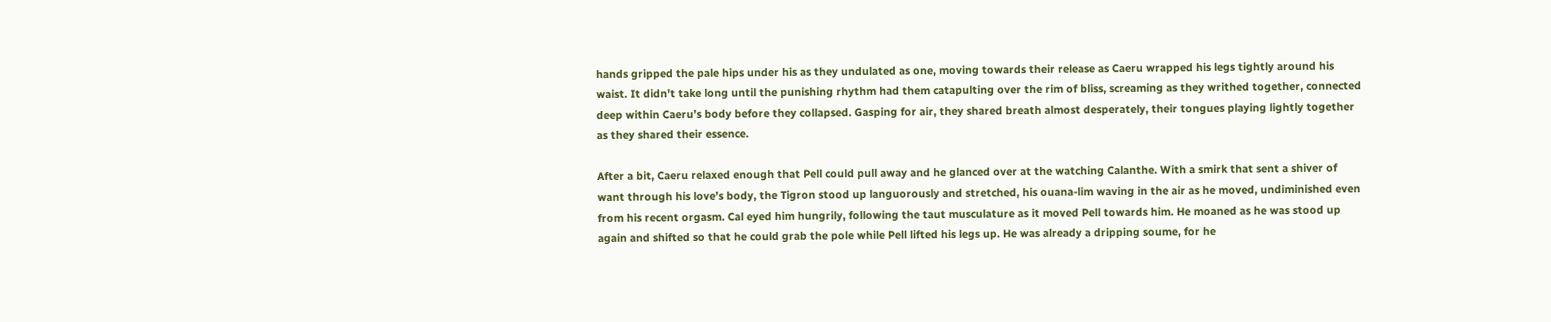hands gripped the pale hips under his as they undulated as one, moving towards their release as Caeru wrapped his legs tightly around his waist. It didn’t take long until the punishing rhythm had them catapulting over the rim of bliss, screaming as they writhed together, connected deep within Caeru’s body before they collapsed. Gasping for air, they shared breath almost desperately, their tongues playing lightly together as they shared their essence.

After a bit, Caeru relaxed enough that Pell could pull away and he glanced over at the watching Calanthe. With a smirk that sent a shiver of want through his love’s body, the Tigron stood up languorously and stretched, his ouana-lim waving in the air as he moved, undiminished even from his recent orgasm. Cal eyed him hungrily, following the taut musculature as it moved Pell towards him. He moaned as he was stood up again and shifted so that he could grab the pole while Pell lifted his legs up. He was already a dripping soume, for he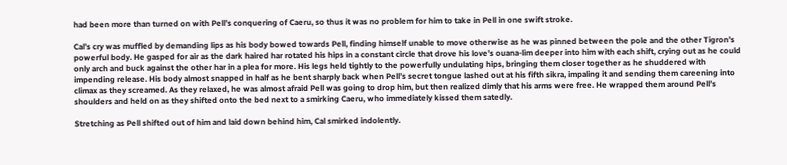had been more than turned on with Pell’s conquering of Caeru, so thus it was no problem for him to take in Pell in one swift stroke.

Cal’s cry was muffled by demanding lips as his body bowed towards Pell, finding himself unable to move otherwise as he was pinned between the pole and the other Tigron’s powerful body. He gasped for air as the dark haired har rotated his hips in a constant circle that drove his love’s ouana-lim deeper into him with each shift, crying out as he could only arch and buck against the other har in a plea for more. His legs held tightly to the powerfully undulating hips, bringing them closer together as he shuddered with impending release. His body almost snapped in half as he bent sharply back when Pell’s secret tongue lashed out at his fifth sikra, impaling it and sending them careening into climax as they screamed. As they relaxed, he was almost afraid Pell was going to drop him, but then realized dimly that his arms were free. He wrapped them around Pell’s shoulders and held on as they shifted onto the bed next to a smirking Caeru, who immediately kissed them satedly.

Stretching as Pell shifted out of him and laid down behind him, Cal smirked indolently.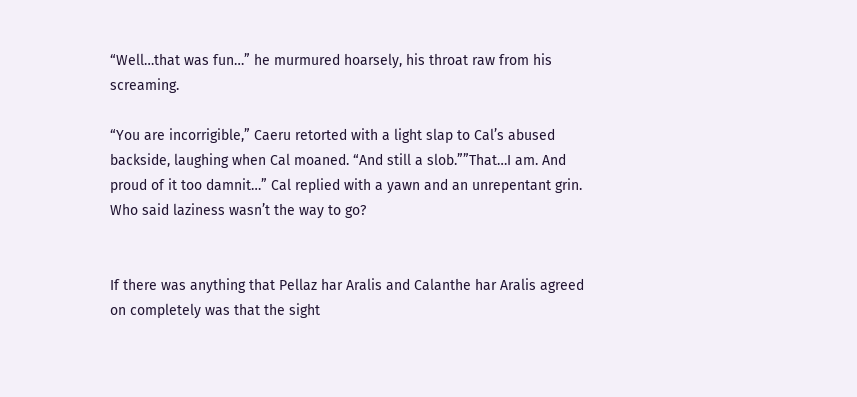“Well…that was fun…” he murmured hoarsely, his throat raw from his screaming.

“You are incorrigible,” Caeru retorted with a light slap to Cal’s abused backside, laughing when Cal moaned. “And still a slob.””That…I am. And proud of it too damnit…” Cal replied with a yawn and an unrepentant grin. Who said laziness wasn’t the way to go?


If there was anything that Pellaz har Aralis and Calanthe har Aralis agreed on completely was that the sight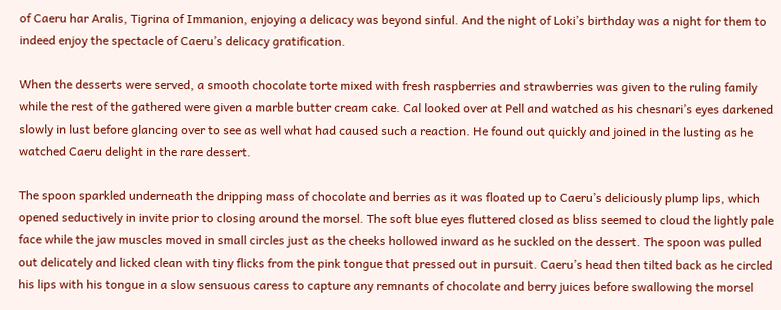of Caeru har Aralis, Tigrina of Immanion, enjoying a delicacy was beyond sinful. And the night of Loki’s birthday was a night for them to indeed enjoy the spectacle of Caeru’s delicacy gratification.

When the desserts were served, a smooth chocolate torte mixed with fresh raspberries and strawberries was given to the ruling family while the rest of the gathered were given a marble butter cream cake. Cal looked over at Pell and watched as his chesnari’s eyes darkened slowly in lust before glancing over to see as well what had caused such a reaction. He found out quickly and joined in the lusting as he watched Caeru delight in the rare dessert.

The spoon sparkled underneath the dripping mass of chocolate and berries as it was floated up to Caeru’s deliciously plump lips, which opened seductively in invite prior to closing around the morsel. The soft blue eyes fluttered closed as bliss seemed to cloud the lightly pale face while the jaw muscles moved in small circles just as the cheeks hollowed inward as he suckled on the dessert. The spoon was pulled out delicately and licked clean with tiny flicks from the pink tongue that pressed out in pursuit. Caeru’s head then tilted back as he circled his lips with his tongue in a slow sensuous caress to capture any remnants of chocolate and berry juices before swallowing the morsel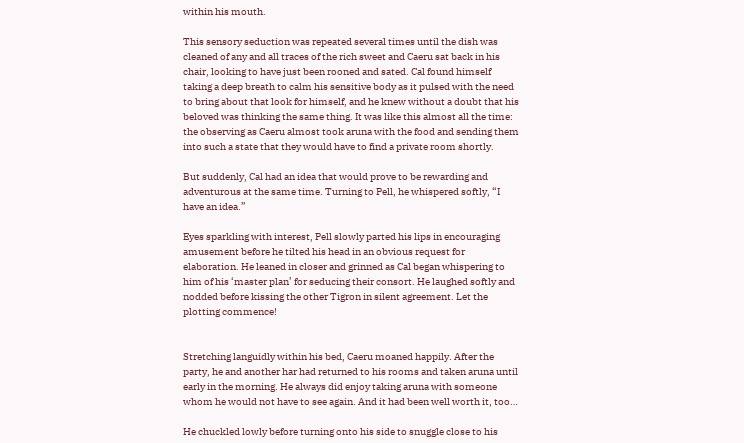within his mouth.

This sensory seduction was repeated several times until the dish was cleaned of any and all traces of the rich sweet and Caeru sat back in his chair, looking to have just been rooned and sated. Cal found himself taking a deep breath to calm his sensitive body as it pulsed with the need to bring about that look for himself, and he knew without a doubt that his beloved was thinking the same thing. It was like this almost all the time: the observing as Caeru almost took aruna with the food and sending them into such a state that they would have to find a private room shortly.

But suddenly, Cal had an idea that would prove to be rewarding and adventurous at the same time. Turning to Pell, he whispered softly, “I have an idea.”

Eyes sparkling with interest, Pell slowly parted his lips in encouraging amusement before he tilted his head in an obvious request for elaboration. He leaned in closer and grinned as Cal began whispering to him of his ‘master plan’ for seducing their consort. He laughed softly and nodded before kissing the other Tigron in silent agreement. Let the plotting commence!


Stretching languidly within his bed, Caeru moaned happily. After the party, he and another har had returned to his rooms and taken aruna until early in the morning. He always did enjoy taking aruna with someone whom he would not have to see again. And it had been well worth it, too…

He chuckled lowly before turning onto his side to snuggle close to his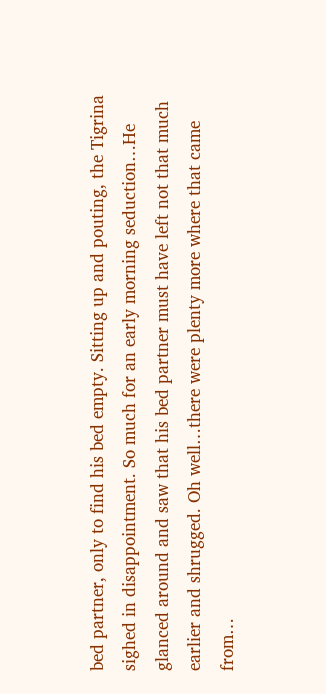bed partner, only to find his bed empty. Sitting up and pouting, the Tigrina sighed in disappointment. So much for an early morning seduction…He glanced around and saw that his bed partner must have left not that much earlier and shrugged. Oh well…there were plenty more where that came from…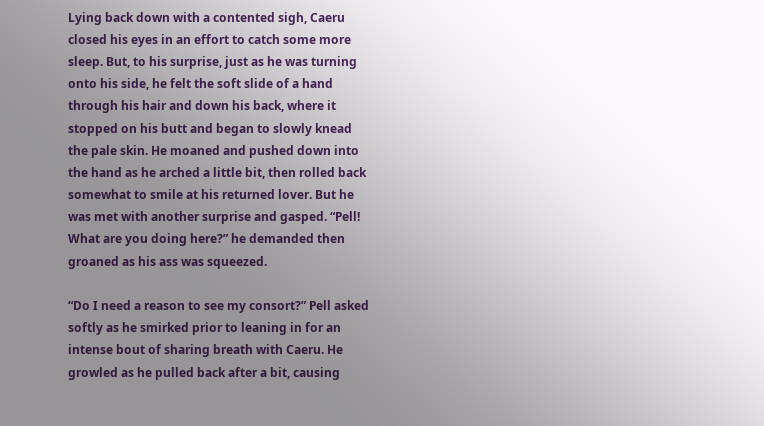Lying back down with a contented sigh, Caeru closed his eyes in an effort to catch some more sleep. But, to his surprise, just as he was turning onto his side, he felt the soft slide of a hand through his hair and down his back, where it stopped on his butt and began to slowly knead the pale skin. He moaned and pushed down into the hand as he arched a little bit, then rolled back somewhat to smile at his returned lover. But he was met with another surprise and gasped. “Pell! What are you doing here?” he demanded then groaned as his ass was squeezed.

“Do I need a reason to see my consort?” Pell asked softly as he smirked prior to leaning in for an intense bout of sharing breath with Caeru. He growled as he pulled back after a bit, causing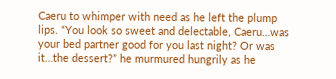Caeru to whimper with need as he left the plump lips. “You look so sweet and delectable, Caeru…was your bed partner good for you last night? Or was it…the dessert?” he murmured hungrily as he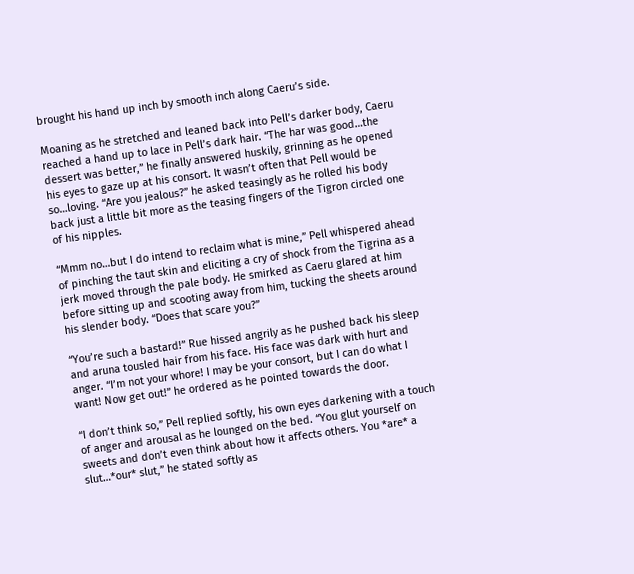brought his hand up inch by smooth inch along Caeru’s side.

Moaning as he stretched and leaned back into Pell’s darker body, Caeru reached a hand up to lace in Pell’s dark hair. “The har was good…the dessert was better,” he finally answered huskily, grinning as he opened his eyes to gaze up at his consort. It wasn’t often that Pell would be so…loving. “Are you jealous?” he asked teasingly as he rolled his body back just a little bit more as the teasing fingers of the Tigron circled one of his nipples.

“Mmm no…but I do intend to reclaim what is mine,” Pell whispered ahead of pinching the taut skin and eliciting a cry of shock from the Tigrina as a jerk moved through the pale body. He smirked as Caeru glared at him before sitting up and scooting away from him, tucking the sheets around his slender body. “Does that scare you?”

“You’re such a bastard!” Rue hissed angrily as he pushed back his sleep and aruna tousled hair from his face. His face was dark with hurt and anger. “I’m not your whore! I may be your consort, but I can do what I want! Now get out!” he ordered as he pointed towards the door.

“I don’t think so,” Pell replied softly, his own eyes darkening with a touch of anger and arousal as he lounged on the bed. “You glut yourself on sweets and don’t even think about how it affects others. You *are* a slut…*our* slut,” he stated softly as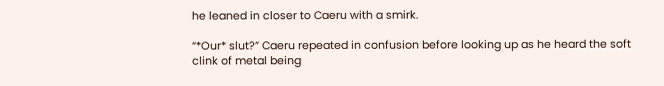he leaned in closer to Caeru with a smirk.

“*Our* slut?” Caeru repeated in confusion before looking up as he heard the soft clink of metal being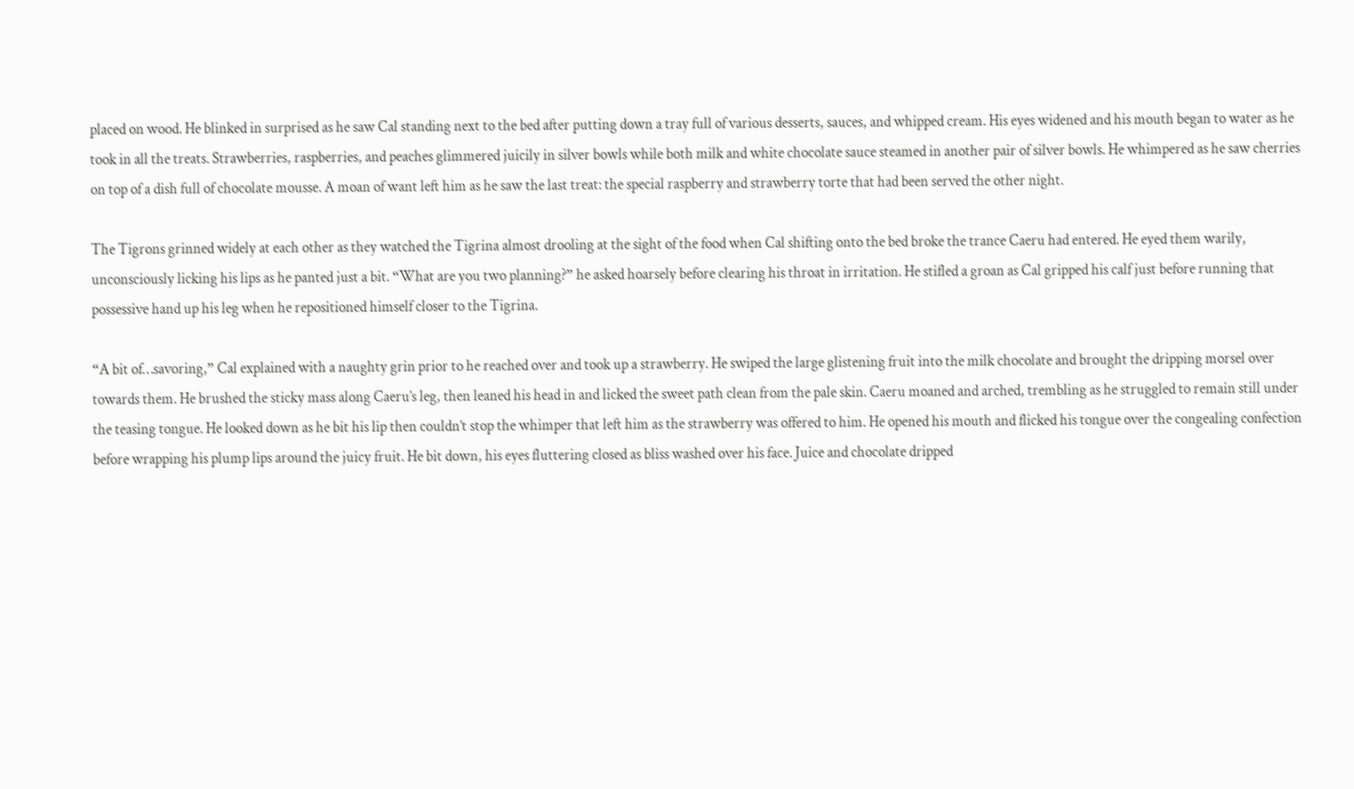placed on wood. He blinked in surprised as he saw Cal standing next to the bed after putting down a tray full of various desserts, sauces, and whipped cream. His eyes widened and his mouth began to water as he took in all the treats. Strawberries, raspberries, and peaches glimmered juicily in silver bowls while both milk and white chocolate sauce steamed in another pair of silver bowls. He whimpered as he saw cherries on top of a dish full of chocolate mousse. A moan of want left him as he saw the last treat: the special raspberry and strawberry torte that had been served the other night.

The Tigrons grinned widely at each other as they watched the Tigrina almost drooling at the sight of the food when Cal shifting onto the bed broke the trance Caeru had entered. He eyed them warily, unconsciously licking his lips as he panted just a bit. “What are you two planning?” he asked hoarsely before clearing his throat in irritation. He stifled a groan as Cal gripped his calf just before running that possessive hand up his leg when he repositioned himself closer to the Tigrina.

“A bit of…savoring,” Cal explained with a naughty grin prior to he reached over and took up a strawberry. He swiped the large glistening fruit into the milk chocolate and brought the dripping morsel over towards them. He brushed the sticky mass along Caeru’s leg, then leaned his head in and licked the sweet path clean from the pale skin. Caeru moaned and arched, trembling as he struggled to remain still under the teasing tongue. He looked down as he bit his lip then couldn’t stop the whimper that left him as the strawberry was offered to him. He opened his mouth and flicked his tongue over the congealing confection before wrapping his plump lips around the juicy fruit. He bit down, his eyes fluttering closed as bliss washed over his face. Juice and chocolate dripped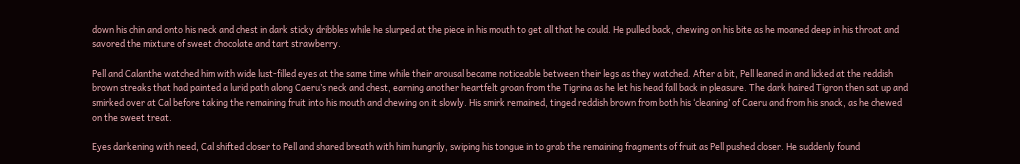down his chin and onto his neck and chest in dark sticky dribbles while he slurped at the piece in his mouth to get all that he could. He pulled back, chewing on his bite as he moaned deep in his throat and savored the mixture of sweet chocolate and tart strawberry.

Pell and Calanthe watched him with wide lust-filled eyes at the same time while their arousal became noticeable between their legs as they watched. After a bit, Pell leaned in and licked at the reddish brown streaks that had painted a lurid path along Caeru’s neck and chest, earning another heartfelt groan from the Tigrina as he let his head fall back in pleasure. The dark haired Tigron then sat up and smirked over at Cal before taking the remaining fruit into his mouth and chewing on it slowly. His smirk remained, tinged reddish brown from both his ‘cleaning’ of Caeru and from his snack, as he chewed on the sweet treat.

Eyes darkening with need, Cal shifted closer to Pell and shared breath with him hungrily, swiping his tongue in to grab the remaining fragments of fruit as Pell pushed closer. He suddenly found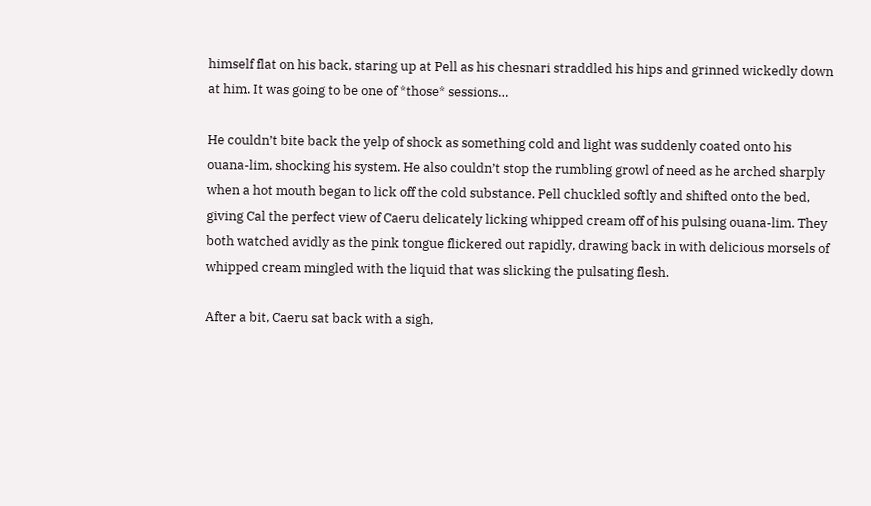himself flat on his back, staring up at Pell as his chesnari straddled his hips and grinned wickedly down at him. It was going to be one of *those* sessions…

He couldn’t bite back the yelp of shock as something cold and light was suddenly coated onto his ouana-lim, shocking his system. He also couldn’t stop the rumbling growl of need as he arched sharply when a hot mouth began to lick off the cold substance. Pell chuckled softly and shifted onto the bed, giving Cal the perfect view of Caeru delicately licking whipped cream off of his pulsing ouana-lim. They both watched avidly as the pink tongue flickered out rapidly, drawing back in with delicious morsels of whipped cream mingled with the liquid that was slicking the pulsating flesh.

After a bit, Caeru sat back with a sigh,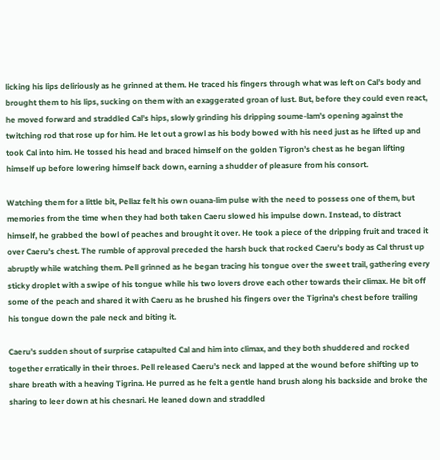licking his lips deliriously as he grinned at them. He traced his fingers through what was left on Cal’s body and brought them to his lips, sucking on them with an exaggerated groan of lust. But, before they could even react, he moved forward and straddled Cal’s hips, slowly grinding his dripping soume-lam’s opening against the twitching rod that rose up for him. He let out a growl as his body bowed with his need just as he lifted up and took Cal into him. He tossed his head and braced himself on the golden Tigron’s chest as he began lifting himself up before lowering himself back down, earning a shudder of pleasure from his consort.

Watching them for a little bit, Pellaz felt his own ouana-lim pulse with the need to possess one of them, but memories from the time when they had both taken Caeru slowed his impulse down. Instead, to distract himself, he grabbed the bowl of peaches and brought it over. He took a piece of the dripping fruit and traced it over Caeru’s chest. The rumble of approval preceded the harsh buck that rocked Caeru’s body as Cal thrust up abruptly while watching them. Pell grinned as he began tracing his tongue over the sweet trail, gathering every sticky droplet with a swipe of his tongue while his two lovers drove each other towards their climax. He bit off some of the peach and shared it with Caeru as he brushed his fingers over the Tigrina’s chest before trailing his tongue down the pale neck and biting it.

Caeru’s sudden shout of surprise catapulted Cal and him into climax, and they both shuddered and rocked together erratically in their throes. Pell released Caeru’s neck and lapped at the wound before shifting up to share breath with a heaving Tigrina. He purred as he felt a gentle hand brush along his backside and broke the sharing to leer down at his chesnari. He leaned down and straddled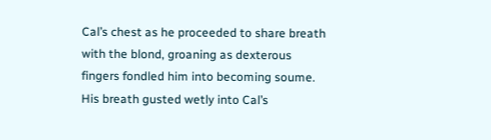Cal’s chest as he proceeded to share breath with the blond, groaning as dexterous fingers fondled him into becoming soume. His breath gusted wetly into Cal’s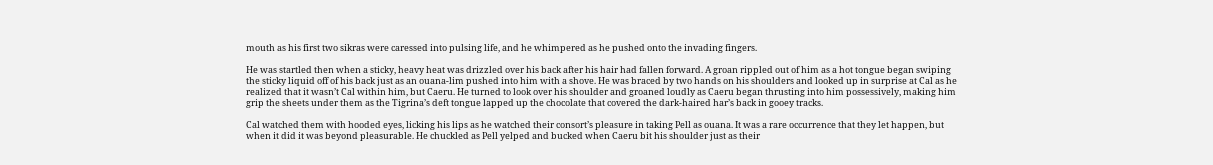mouth as his first two sikras were caressed into pulsing life, and he whimpered as he pushed onto the invading fingers.

He was startled then when a sticky, heavy heat was drizzled over his back after his hair had fallen forward. A groan rippled out of him as a hot tongue began swiping the sticky liquid off of his back just as an ouana-lim pushed into him with a shove. He was braced by two hands on his shoulders and looked up in surprise at Cal as he realized that it wasn’t Cal within him, but Caeru. He turned to look over his shoulder and groaned loudly as Caeru began thrusting into him possessively, making him grip the sheets under them as the Tigrina’s deft tongue lapped up the chocolate that covered the dark-haired har’s back in gooey tracks.

Cal watched them with hooded eyes, licking his lips as he watched their consort’s pleasure in taking Pell as ouana. It was a rare occurrence that they let happen, but when it did it was beyond pleasurable. He chuckled as Pell yelped and bucked when Caeru bit his shoulder just as their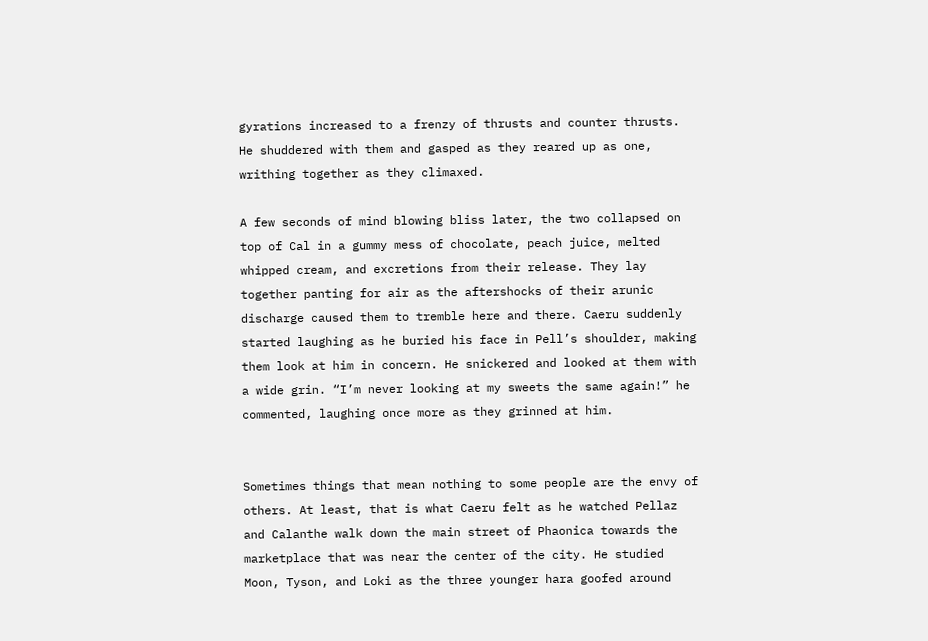gyrations increased to a frenzy of thrusts and counter thrusts. He shuddered with them and gasped as they reared up as one, writhing together as they climaxed.

A few seconds of mind blowing bliss later, the two collapsed on top of Cal in a gummy mess of chocolate, peach juice, melted whipped cream, and excretions from their release. They lay together panting for air as the aftershocks of their arunic discharge caused them to tremble here and there. Caeru suddenly started laughing as he buried his face in Pell’s shoulder, making them look at him in concern. He snickered and looked at them with a wide grin. “I’m never looking at my sweets the same again!” he commented, laughing once more as they grinned at him.


Sometimes things that mean nothing to some people are the envy of others. At least, that is what Caeru felt as he watched Pellaz and Calanthe walk down the main street of Phaonica towards the marketplace that was near the center of the city. He studied Moon, Tyson, and Loki as the three younger hara goofed around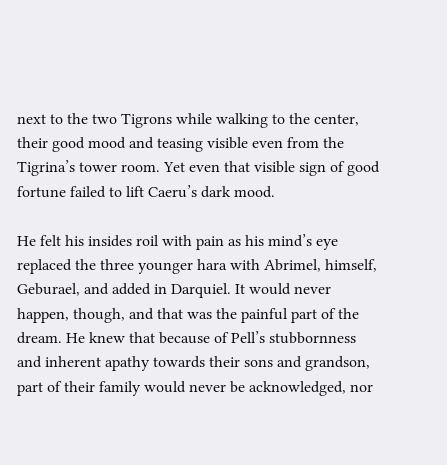next to the two Tigrons while walking to the center, their good mood and teasing visible even from the Tigrina’s tower room. Yet even that visible sign of good fortune failed to lift Caeru’s dark mood.

He felt his insides roil with pain as his mind’s eye replaced the three younger hara with Abrimel, himself, Geburael, and added in Darquiel. It would never happen, though, and that was the painful part of the dream. He knew that because of Pell’s stubbornness and inherent apathy towards their sons and grandson, part of their family would never be acknowledged, nor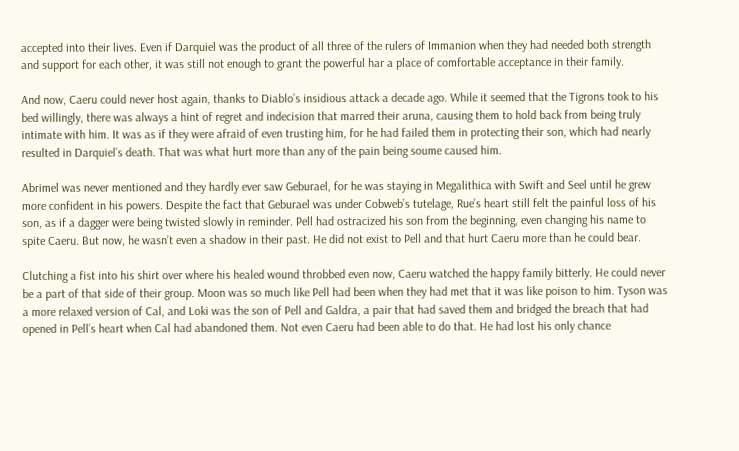accepted into their lives. Even if Darquiel was the product of all three of the rulers of Immanion when they had needed both strength and support for each other, it was still not enough to grant the powerful har a place of comfortable acceptance in their family.

And now, Caeru could never host again, thanks to Diablo’s insidious attack a decade ago. While it seemed that the Tigrons took to his bed willingly, there was always a hint of regret and indecision that marred their aruna, causing them to hold back from being truly intimate with him. It was as if they were afraid of even trusting him, for he had failed them in protecting their son, which had nearly resulted in Darquiel’s death. That was what hurt more than any of the pain being soume caused him.

Abrimel was never mentioned and they hardly ever saw Geburael, for he was staying in Megalithica with Swift and Seel until he grew more confident in his powers. Despite the fact that Geburael was under Cobweb’s tutelage, Rue’s heart still felt the painful loss of his son, as if a dagger were being twisted slowly in reminder. Pell had ostracized his son from the beginning, even changing his name to spite Caeru. But now, he wasn’t even a shadow in their past. He did not exist to Pell and that hurt Caeru more than he could bear.

Clutching a fist into his shirt over where his healed wound throbbed even now, Caeru watched the happy family bitterly. He could never be a part of that side of their group. Moon was so much like Pell had been when they had met that it was like poison to him. Tyson was a more relaxed version of Cal, and Loki was the son of Pell and Galdra, a pair that had saved them and bridged the breach that had opened in Pell’s heart when Cal had abandoned them. Not even Caeru had been able to do that. He had lost his only chance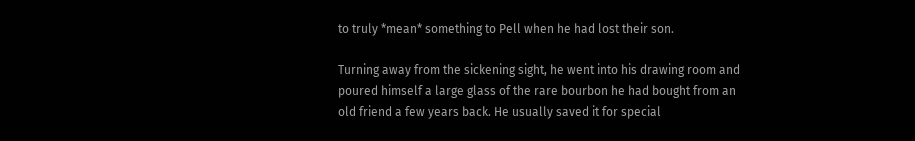to truly *mean* something to Pell when he had lost their son.

Turning away from the sickening sight, he went into his drawing room and poured himself a large glass of the rare bourbon he had bought from an old friend a few years back. He usually saved it for special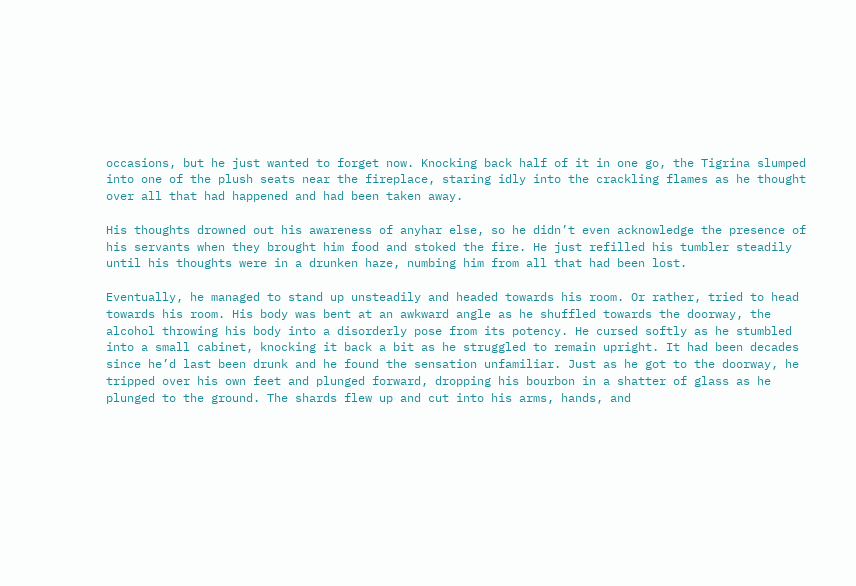occasions, but he just wanted to forget now. Knocking back half of it in one go, the Tigrina slumped into one of the plush seats near the fireplace, staring idly into the crackling flames as he thought over all that had happened and had been taken away.

His thoughts drowned out his awareness of anyhar else, so he didn’t even acknowledge the presence of his servants when they brought him food and stoked the fire. He just refilled his tumbler steadily until his thoughts were in a drunken haze, numbing him from all that had been lost.

Eventually, he managed to stand up unsteadily and headed towards his room. Or rather, tried to head towards his room. His body was bent at an awkward angle as he shuffled towards the doorway, the alcohol throwing his body into a disorderly pose from its potency. He cursed softly as he stumbled into a small cabinet, knocking it back a bit as he struggled to remain upright. It had been decades since he’d last been drunk and he found the sensation unfamiliar. Just as he got to the doorway, he tripped over his own feet and plunged forward, dropping his bourbon in a shatter of glass as he plunged to the ground. The shards flew up and cut into his arms, hands, and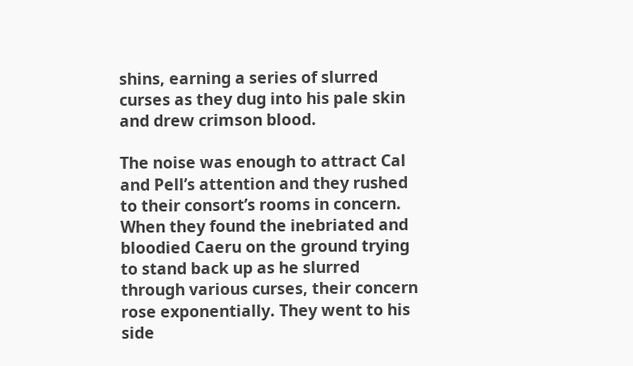shins, earning a series of slurred curses as they dug into his pale skin and drew crimson blood.

The noise was enough to attract Cal and Pell’s attention and they rushed to their consort’s rooms in concern. When they found the inebriated and bloodied Caeru on the ground trying to stand back up as he slurred through various curses, their concern rose exponentially. They went to his side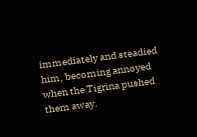immediately and steadied him, becoming annoyed when the Tigrina pushed them away.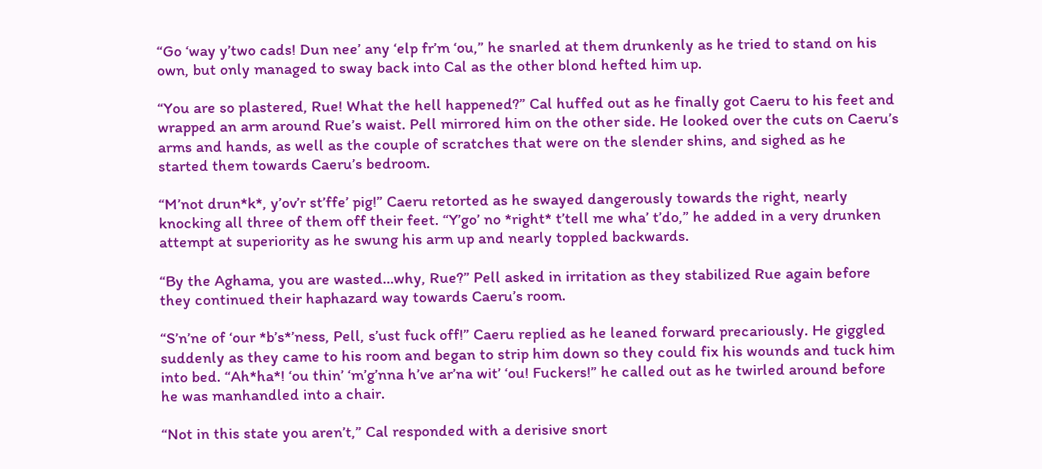“Go ‘way y’two cads! Dun nee’ any ‘elp fr’m ‘ou,” he snarled at them drunkenly as he tried to stand on his own, but only managed to sway back into Cal as the other blond hefted him up.

“You are so plastered, Rue! What the hell happened?” Cal huffed out as he finally got Caeru to his feet and wrapped an arm around Rue’s waist. Pell mirrored him on the other side. He looked over the cuts on Caeru’s arms and hands, as well as the couple of scratches that were on the slender shins, and sighed as he started them towards Caeru’s bedroom.

“M’not drun*k*, y’ov’r st’ffe’ pig!” Caeru retorted as he swayed dangerously towards the right, nearly knocking all three of them off their feet. “Y’go’ no *right* t’tell me wha’ t’do,” he added in a very drunken attempt at superiority as he swung his arm up and nearly toppled backwards.

“By the Aghama, you are wasted…why, Rue?” Pell asked in irritation as they stabilized Rue again before they continued their haphazard way towards Caeru’s room.

“S’n’ne of ‘our *b’s*’ness, Pell, s’ust fuck off!” Caeru replied as he leaned forward precariously. He giggled suddenly as they came to his room and began to strip him down so they could fix his wounds and tuck him into bed. “Ah*ha*! ‘ou thin’ ‘m’g’nna h’ve ar’na wit’ ‘ou! Fuckers!” he called out as he twirled around before he was manhandled into a chair.

“Not in this state you aren’t,” Cal responded with a derisive snort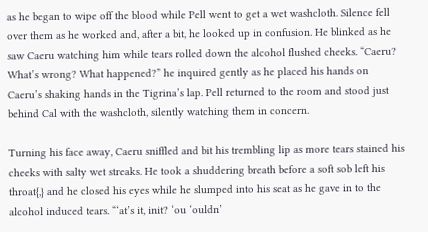as he began to wipe off the blood while Pell went to get a wet washcloth. Silence fell over them as he worked and, after a bit, he looked up in confusion. He blinked as he saw Caeru watching him while tears rolled down the alcohol flushed cheeks. “Caeru? What’s wrong? What happened?” he inquired gently as he placed his hands on Caeru’s shaking hands in the Tigrina’s lap. Pell returned to the room and stood just behind Cal with the washcloth, silently watching them in concern.

Turning his face away, Caeru sniffled and bit his trembling lip as more tears stained his cheeks with salty wet streaks. He took a shuddering breath before a soft sob left his throat{,} and he closed his eyes while he slumped into his seat as he gave in to the alcohol induced tears. “‘at’s it, init? ‘ou ‘ouldn’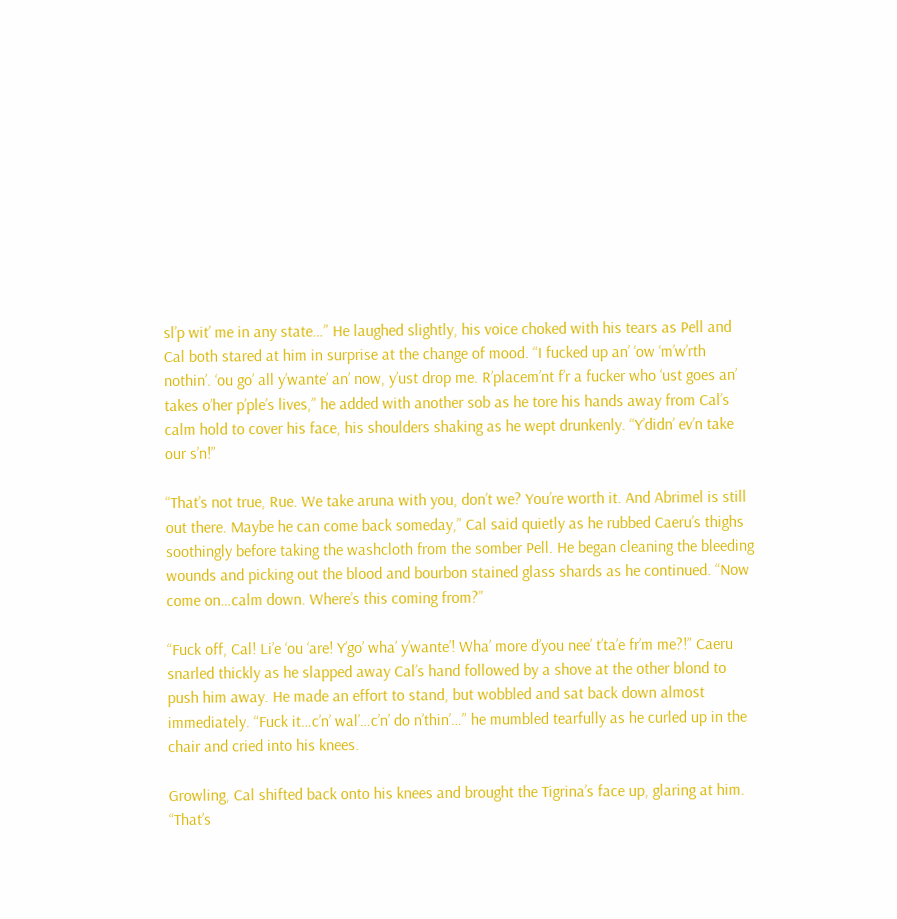sl’p wit’ me in any state…” He laughed slightly, his voice choked with his tears as Pell and Cal both stared at him in surprise at the change of mood. “I fucked up an’ ‘ow ‘m’w’rth nothin’. ‘ou go’ all y’wante’ an’ now, y’ust drop me. R’placem’nt f’r a fucker who ‘ust goes an’ takes o’her p’ple’s lives,” he added with another sob as he tore his hands away from Cal’s calm hold to cover his face, his shoulders shaking as he wept drunkenly. “Y’didn’ ev’n take our s’n!”

“That’s not true, Rue. We take aruna with you, don’t we? You’re worth it. And Abrimel is still out there. Maybe he can come back someday,” Cal said quietly as he rubbed Caeru’s thighs soothingly before taking the washcloth from the somber Pell. He began cleaning the bleeding wounds and picking out the blood and bourbon stained glass shards as he continued. “Now come on…calm down. Where’s this coming from?”

“Fuck off, Cal! Li’e ‘ou ‘are! Y’go’ wha’ y’wante’! Wha’ more d’you nee’ t’ta’e fr’m me?!” Caeru snarled thickly as he slapped away Cal’s hand followed by a shove at the other blond to push him away. He made an effort to stand, but wobbled and sat back down almost immediately. “Fuck it…c’n’ wal’…c’n’ do n’thin’…” he mumbled tearfully as he curled up in the chair and cried into his knees.

Growling, Cal shifted back onto his knees and brought the Tigrina’s face up, glaring at him. “That’s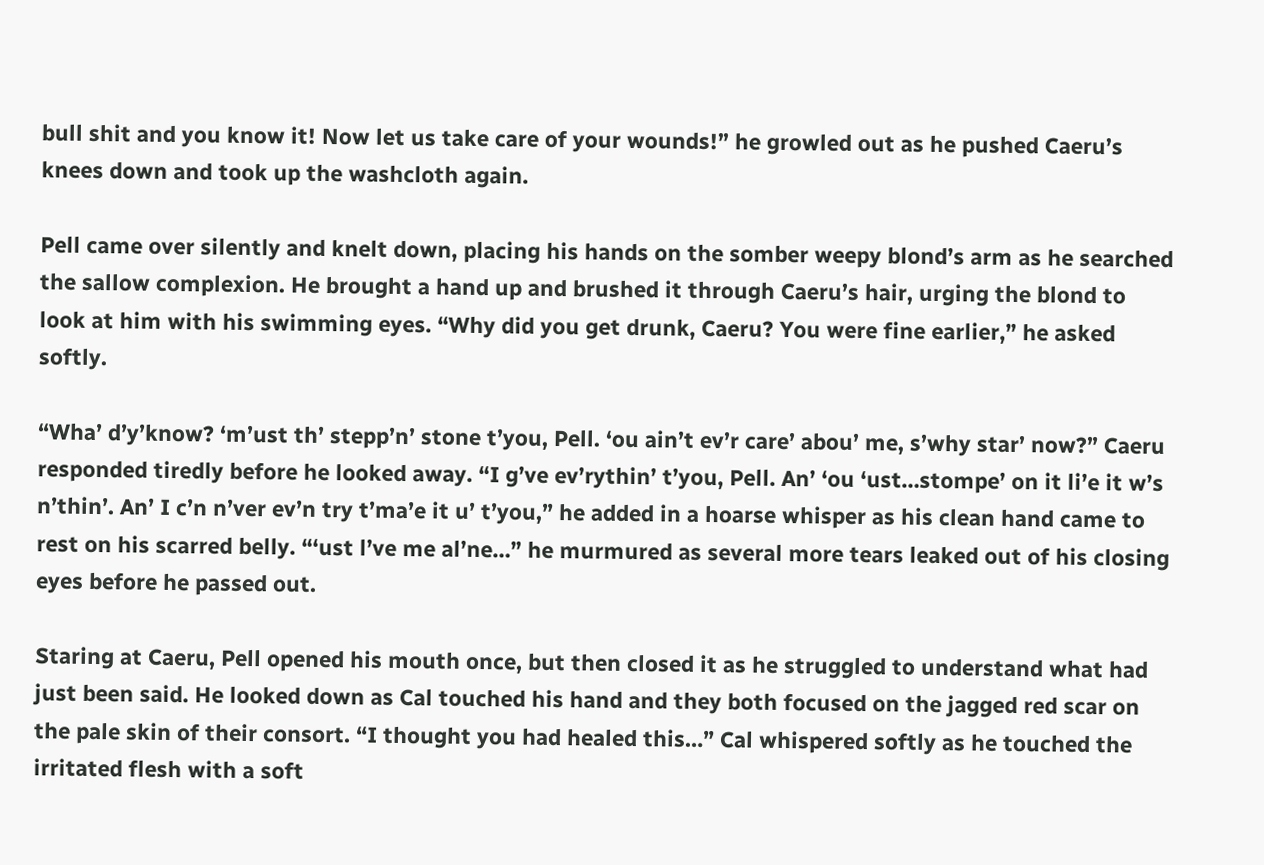bull shit and you know it! Now let us take care of your wounds!” he growled out as he pushed Caeru’s knees down and took up the washcloth again.

Pell came over silently and knelt down, placing his hands on the somber weepy blond’s arm as he searched the sallow complexion. He brought a hand up and brushed it through Caeru’s hair, urging the blond to look at him with his swimming eyes. “Why did you get drunk, Caeru? You were fine earlier,” he asked softly.

“Wha’ d’y’know? ‘m’ust th’ stepp’n’ stone t’you, Pell. ‘ou ain’t ev’r care’ abou’ me, s’why star’ now?” Caeru responded tiredly before he looked away. “I g’ve ev’rythin’ t’you, Pell. An’ ‘ou ‘ust…stompe’ on it li’e it w’s n’thin’. An’ I c’n n’ver ev’n try t’ma’e it u’ t’you,” he added in a hoarse whisper as his clean hand came to rest on his scarred belly. “‘ust l’ve me al’ne…” he murmured as several more tears leaked out of his closing eyes before he passed out.

Staring at Caeru, Pell opened his mouth once, but then closed it as he struggled to understand what had just been said. He looked down as Cal touched his hand and they both focused on the jagged red scar on the pale skin of their consort. “I thought you had healed this…” Cal whispered softly as he touched the irritated flesh with a soft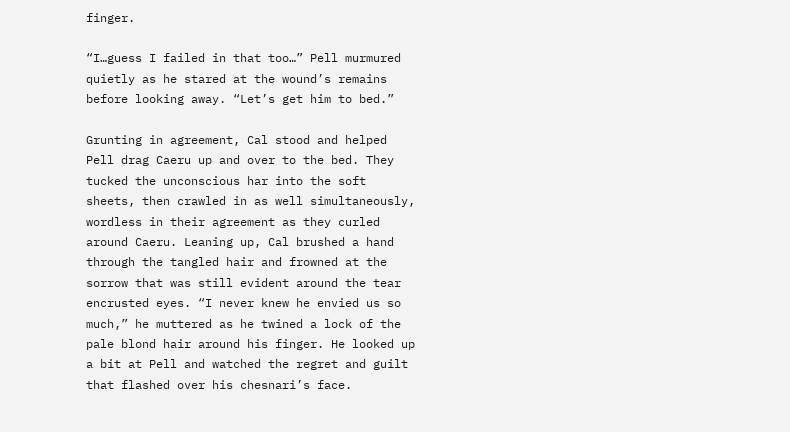finger.

“I…guess I failed in that too…” Pell murmured quietly as he stared at the wound’s remains before looking away. “Let’s get him to bed.”

Grunting in agreement, Cal stood and helped Pell drag Caeru up and over to the bed. They tucked the unconscious har into the soft sheets, then crawled in as well simultaneously, wordless in their agreement as they curled around Caeru. Leaning up, Cal brushed a hand through the tangled hair and frowned at the sorrow that was still evident around the tear encrusted eyes. “I never knew he envied us so much,” he muttered as he twined a lock of the pale blond hair around his finger. He looked up a bit at Pell and watched the regret and guilt that flashed over his chesnari’s face.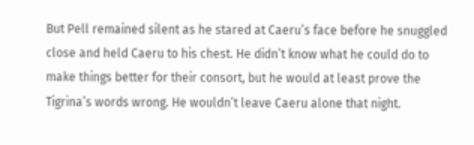But Pell remained silent as he stared at Caeru’s face before he snuggled close and held Caeru to his chest. He didn’t know what he could do to make things better for their consort, but he would at least prove the Tigrina’s words wrong. He wouldn’t leave Caeru alone that night.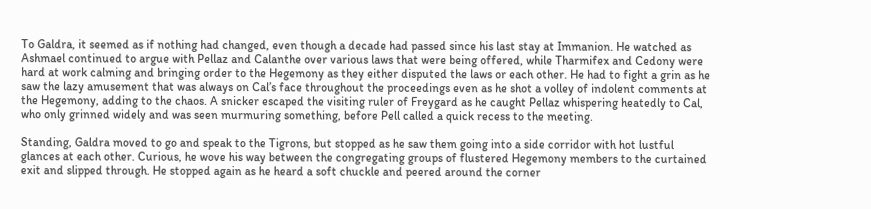To Galdra, it seemed as if nothing had changed, even though a decade had passed since his last stay at Immanion. He watched as Ashmael continued to argue with Pellaz and Calanthe over various laws that were being offered, while Tharmifex and Cedony were hard at work calming and bringing order to the Hegemony as they either disputed the laws or each other. He had to fight a grin as he saw the lazy amusement that was always on Cal’s face throughout the proceedings even as he shot a volley of indolent comments at the Hegemony, adding to the chaos. A snicker escaped the visiting ruler of Freygard as he caught Pellaz whispering heatedly to Cal, who only grinned widely and was seen murmuring something, before Pell called a quick recess to the meeting.

Standing, Galdra moved to go and speak to the Tigrons, but stopped as he saw them going into a side corridor with hot lustful glances at each other. Curious, he wove his way between the congregating groups of flustered Hegemony members to the curtained exit and slipped through. He stopped again as he heard a soft chuckle and peered around the corner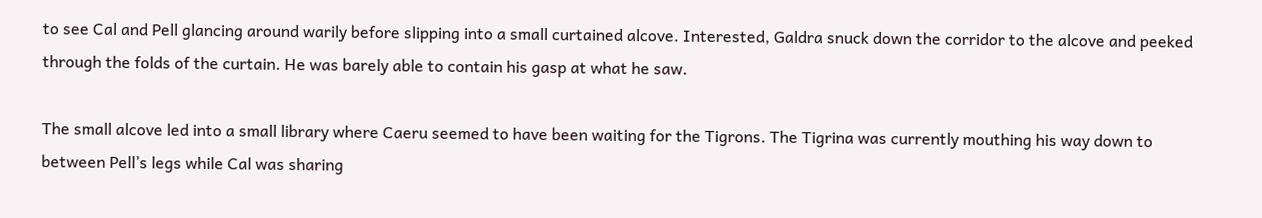to see Cal and Pell glancing around warily before slipping into a small curtained alcove. Interested, Galdra snuck down the corridor to the alcove and peeked through the folds of the curtain. He was barely able to contain his gasp at what he saw.

The small alcove led into a small library where Caeru seemed to have been waiting for the Tigrons. The Tigrina was currently mouthing his way down to between Pell’s legs while Cal was sharing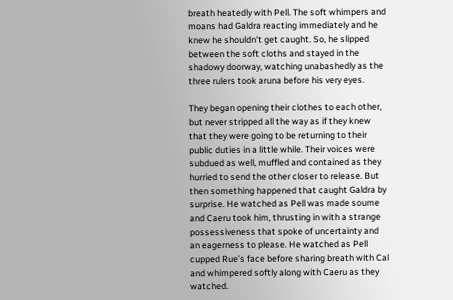breath heatedly with Pell. The soft whimpers and moans had Galdra reacting immediately and he knew he shouldn’t get caught. So, he slipped between the soft cloths and stayed in the shadowy doorway, watching unabashedly as the three rulers took aruna before his very eyes.

They began opening their clothes to each other, but never stripped all the way as if they knew that they were going to be returning to their public duties in a little while. Their voices were subdued as well, muffled and contained as they hurried to send the other closer to release. But then something happened that caught Galdra by surprise. He watched as Pell was made soume and Caeru took him, thrusting in with a strange possessiveness that spoke of uncertainty and an eagerness to please. He watched as Pell cupped Rue’s face before sharing breath with Cal and whimpered softly along with Caeru as they watched.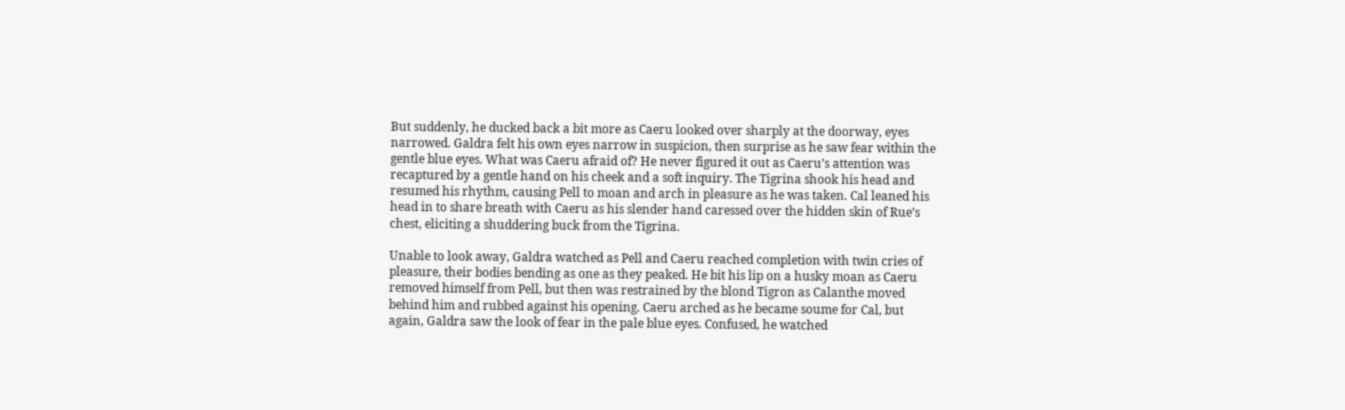But suddenly, he ducked back a bit more as Caeru looked over sharply at the doorway, eyes narrowed. Galdra felt his own eyes narrow in suspicion, then surprise as he saw fear within the gentle blue eyes. What was Caeru afraid of? He never figured it out as Caeru’s attention was recaptured by a gentle hand on his cheek and a soft inquiry. The Tigrina shook his head and resumed his rhythm, causing Pell to moan and arch in pleasure as he was taken. Cal leaned his head in to share breath with Caeru as his slender hand caressed over the hidden skin of Rue’s chest, eliciting a shuddering buck from the Tigrina.

Unable to look away, Galdra watched as Pell and Caeru reached completion with twin cries of pleasure, their bodies bending as one as they peaked. He bit his lip on a husky moan as Caeru removed himself from Pell, but then was restrained by the blond Tigron as Calanthe moved behind him and rubbed against his opening. Caeru arched as he became soume for Cal, but again, Galdra saw the look of fear in the pale blue eyes. Confused, he watched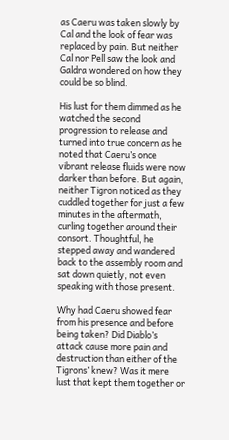as Caeru was taken slowly by Cal and the look of fear was replaced by pain. But neither Cal nor Pell saw the look and Galdra wondered on how they could be so blind.

His lust for them dimmed as he watched the second progression to release and turned into true concern as he noted that Caeru’s once vibrant release fluids were now darker than before. But again, neither Tigron noticed as they cuddled together for just a few minutes in the aftermath, curling together around their consort. Thoughtful, he stepped away and wandered back to the assembly room and sat down quietly, not even speaking with those present.

Why had Caeru showed fear from his presence and before being taken? Did Diablo’s attack cause more pain and destruction than either of the Tigrons’ knew? Was it mere lust that kept them together or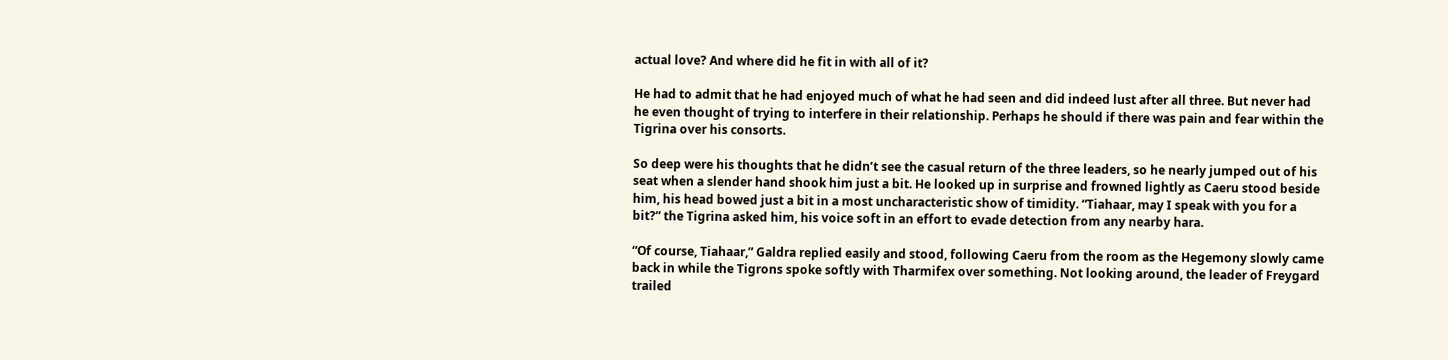actual love? And where did he fit in with all of it?

He had to admit that he had enjoyed much of what he had seen and did indeed lust after all three. But never had he even thought of trying to interfere in their relationship. Perhaps he should if there was pain and fear within the Tigrina over his consorts.

So deep were his thoughts that he didn’t see the casual return of the three leaders, so he nearly jumped out of his seat when a slender hand shook him just a bit. He looked up in surprise and frowned lightly as Caeru stood beside him, his head bowed just a bit in a most uncharacteristic show of timidity. “Tiahaar, may I speak with you for a bit?” the Tigrina asked him, his voice soft in an effort to evade detection from any nearby hara.

“Of course, Tiahaar,” Galdra replied easily and stood, following Caeru from the room as the Hegemony slowly came back in while the Tigrons spoke softly with Tharmifex over something. Not looking around, the leader of Freygard trailed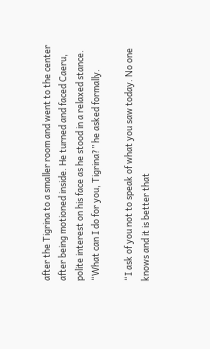after the Tigrina to a smaller room and went to the center after being motioned inside. He turned and faced Caeru, polite interest on his face as he stood in a relaxed stance. “What can I do for you, Tigrina?” he asked formally.

“I ask of you not to speak of what you saw today. No one knows and it is better that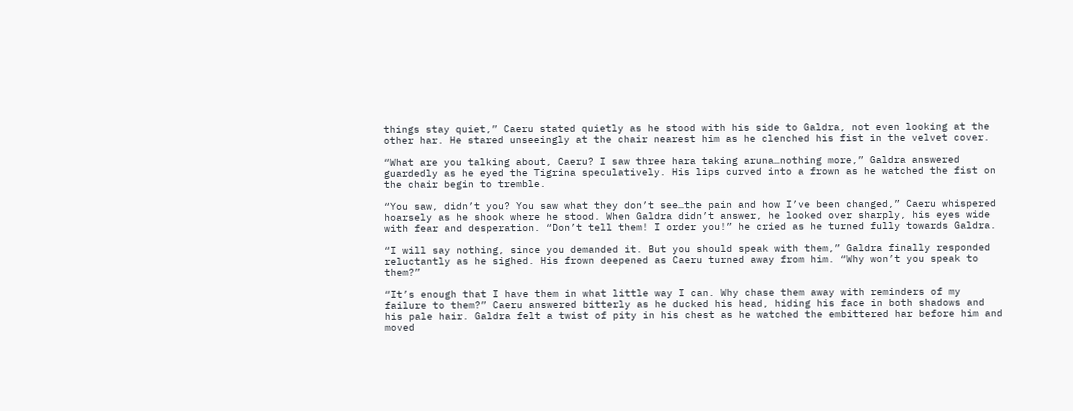things stay quiet,” Caeru stated quietly as he stood with his side to Galdra, not even looking at the other har. He stared unseeingly at the chair nearest him as he clenched his fist in the velvet cover.

“What are you talking about, Caeru? I saw three hara taking aruna…nothing more,” Galdra answered guardedly as he eyed the Tigrina speculatively. His lips curved into a frown as he watched the fist on the chair begin to tremble.

“You saw, didn’t you? You saw what they don’t see…the pain and how I’ve been changed,” Caeru whispered hoarsely as he shook where he stood. When Galdra didn’t answer, he looked over sharply, his eyes wide with fear and desperation. “Don’t tell them! I order you!” he cried as he turned fully towards Galdra.

“I will say nothing, since you demanded it. But you should speak with them,” Galdra finally responded reluctantly as he sighed. His frown deepened as Caeru turned away from him. “Why won’t you speak to them?”

“It’s enough that I have them in what little way I can. Why chase them away with reminders of my failure to them?” Caeru answered bitterly as he ducked his head, hiding his face in both shadows and his pale hair. Galdra felt a twist of pity in his chest as he watched the embittered har before him and moved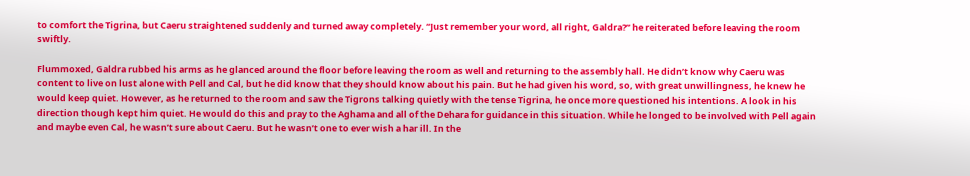to comfort the Tigrina, but Caeru straightened suddenly and turned away completely. “Just remember your word, all right, Galdra?” he reiterated before leaving the room swiftly.

Flummoxed, Galdra rubbed his arms as he glanced around the floor before leaving the room as well and returning to the assembly hall. He didn’t know why Caeru was content to live on lust alone with Pell and Cal, but he did know that they should know about his pain. But he had given his word, so, with great unwillingness, he knew he would keep quiet. However, as he returned to the room and saw the Tigrons talking quietly with the tense Tigrina, he once more questioned his intentions. A look in his direction though kept him quiet. He would do this and pray to the Aghama and all of the Dehara for guidance in this situation. While he longed to be involved with Pell again and maybe even Cal, he wasn’t sure about Caeru. But he wasn’t one to ever wish a har ill. In the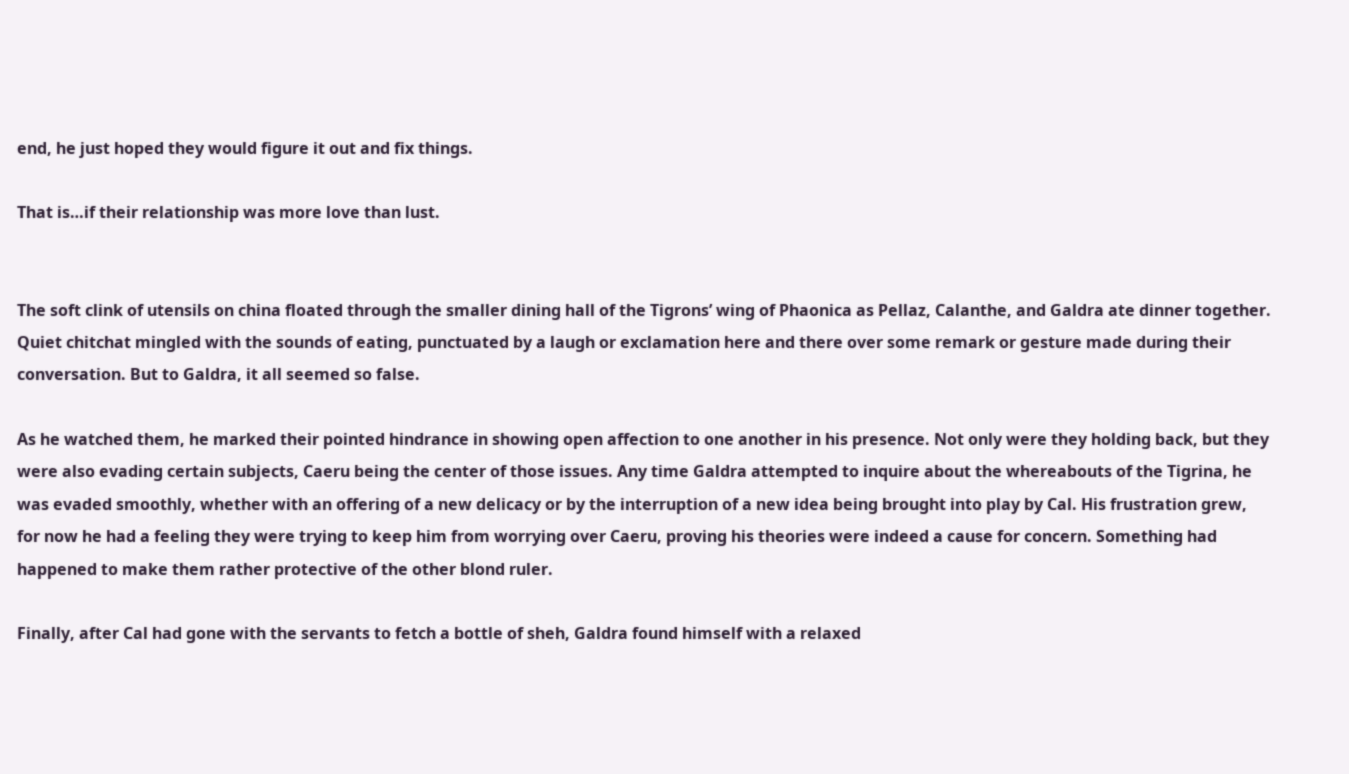end, he just hoped they would figure it out and fix things.

That is…if their relationship was more love than lust.


The soft clink of utensils on china floated through the smaller dining hall of the Tigrons’ wing of Phaonica as Pellaz, Calanthe, and Galdra ate dinner together. Quiet chitchat mingled with the sounds of eating, punctuated by a laugh or exclamation here and there over some remark or gesture made during their conversation. But to Galdra, it all seemed so false.

As he watched them, he marked their pointed hindrance in showing open affection to one another in his presence. Not only were they holding back, but they were also evading certain subjects, Caeru being the center of those issues. Any time Galdra attempted to inquire about the whereabouts of the Tigrina, he was evaded smoothly, whether with an offering of a new delicacy or by the interruption of a new idea being brought into play by Cal. His frustration grew, for now he had a feeling they were trying to keep him from worrying over Caeru, proving his theories were indeed a cause for concern. Something had happened to make them rather protective of the other blond ruler.

Finally, after Cal had gone with the servants to fetch a bottle of sheh, Galdra found himself with a relaxed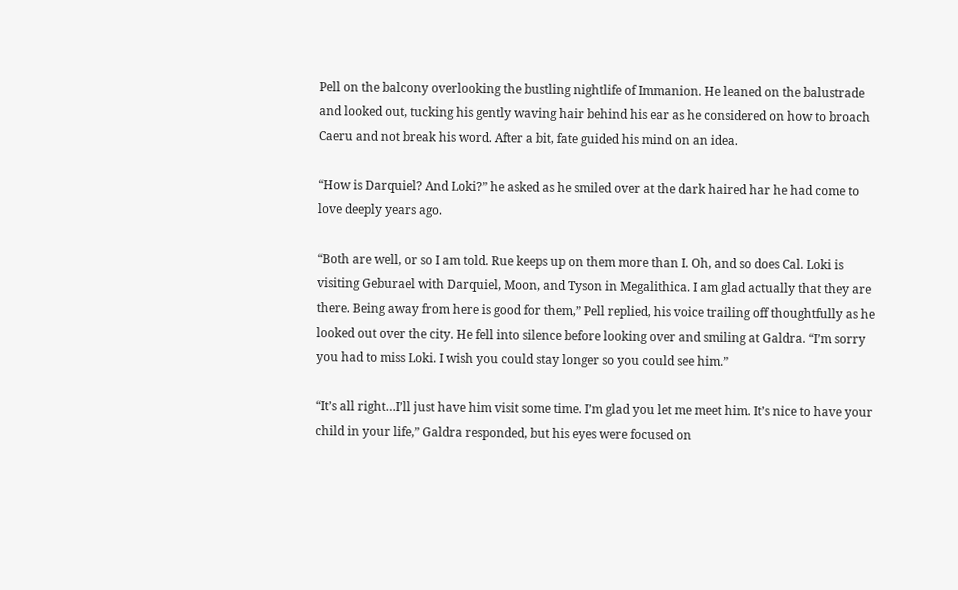Pell on the balcony overlooking the bustling nightlife of Immanion. He leaned on the balustrade and looked out, tucking his gently waving hair behind his ear as he considered on how to broach Caeru and not break his word. After a bit, fate guided his mind on an idea.

“How is Darquiel? And Loki?” he asked as he smiled over at the dark haired har he had come to love deeply years ago.

“Both are well, or so I am told. Rue keeps up on them more than I. Oh, and so does Cal. Loki is visiting Geburael with Darquiel, Moon, and Tyson in Megalithica. I am glad actually that they are there. Being away from here is good for them,” Pell replied, his voice trailing off thoughtfully as he looked out over the city. He fell into silence before looking over and smiling at Galdra. “I’m sorry you had to miss Loki. I wish you could stay longer so you could see him.”

“It’s all right…I’ll just have him visit some time. I’m glad you let me meet him. It’s nice to have your child in your life,” Galdra responded, but his eyes were focused on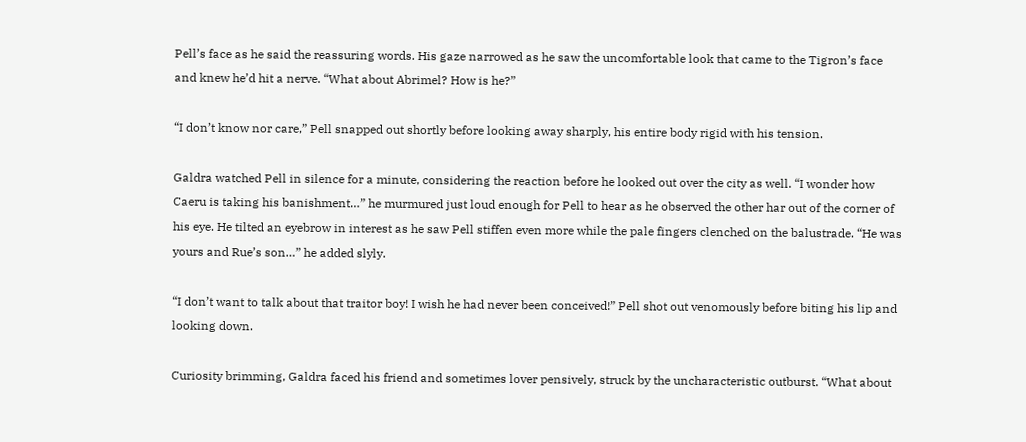Pell’s face as he said the reassuring words. His gaze narrowed as he saw the uncomfortable look that came to the Tigron’s face and knew he’d hit a nerve. “What about Abrimel? How is he?”

“I don’t know nor care,” Pell snapped out shortly before looking away sharply, his entire body rigid with his tension.

Galdra watched Pell in silence for a minute, considering the reaction before he looked out over the city as well. “I wonder how Caeru is taking his banishment…” he murmured just loud enough for Pell to hear as he observed the other har out of the corner of his eye. He tilted an eyebrow in interest as he saw Pell stiffen even more while the pale fingers clenched on the balustrade. “He was yours and Rue’s son…” he added slyly.

“I don’t want to talk about that traitor boy! I wish he had never been conceived!” Pell shot out venomously before biting his lip and looking down.

Curiosity brimming, Galdra faced his friend and sometimes lover pensively, struck by the uncharacteristic outburst. “What about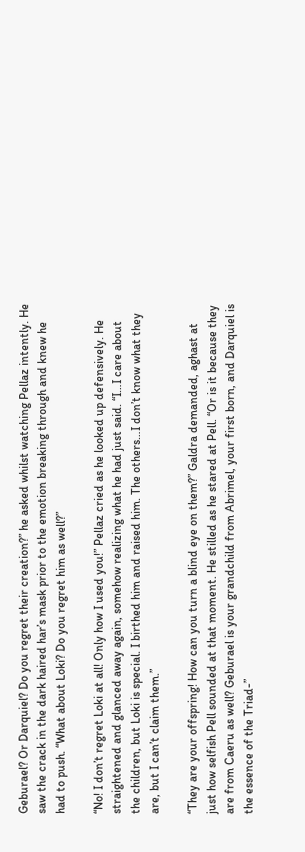Geburael? Or Darquiel? Do you regret their creation?” he asked whilst watching Pellaz intently. He saw the crack in the dark haired har’s mask prior to the emotion breaking through and knew he had to push. “What about Loki? Do you regret him as well?”

“No! I don’t regret Loki at all! Only how I used you!” Pellaz cried as he looked up defensively. He straightened and glanced away again, somehow realizing what he had just said. “I…I care about the children, but Loki is special. I birthed him and raised him. The others…I don’t know what they are, but I can’t claim them.”

“They are your offspring! How can you turn a blind eye on them?” Galdra demanded, aghast at just how selfish Pell sounded at that moment. He stilled as he stared at Pell. “Or is it because they are from Caeru as well? Geburael is your grandchild from Abrimel, your first born, and Darquiel is the essence of the Triad-”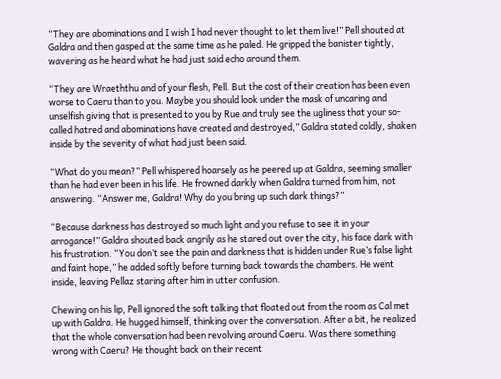“They are abominations and I wish I had never thought to let them live!” Pell shouted at Galdra and then gasped at the same time as he paled. He gripped the banister tightly, wavering as he heard what he had just said echo around them.

“They are Wraeththu and of your flesh, Pell. But the cost of their creation has been even worse to Caeru than to you. Maybe you should look under the mask of uncaring and unselfish giving that is presented to you by Rue and truly see the ugliness that your so-called hatred and abominations have created and destroyed,” Galdra stated coldly, shaken inside by the severity of what had just been said.

“What do you mean?” Pell whispered hoarsely as he peered up at Galdra, seeming smaller than he had ever been in his life. He frowned darkly when Galdra turned from him, not answering. “Answer me, Galdra! Why do you bring up such dark things?”

“Because darkness has destroyed so much light and you refuse to see it in your arrogance!” Galdra shouted back angrily as he stared out over the city, his face dark with his frustration. “You don’t see the pain and darkness that is hidden under Rue’s false light and faint hope,” he added softly before turning back towards the chambers. He went inside, leaving Pellaz staring after him in utter confusion.

Chewing on his lip, Pell ignored the soft talking that floated out from the room as Cal met up with Galdra. He hugged himself, thinking over the conversation. After a bit, he realized that the whole conversation had been revolving around Caeru. Was there something wrong with Caeru? He thought back on their recent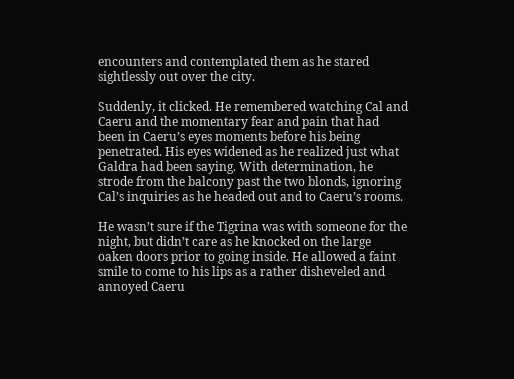encounters and contemplated them as he stared sightlessly out over the city.

Suddenly, it clicked. He remembered watching Cal and Caeru and the momentary fear and pain that had been in Caeru’s eyes moments before his being penetrated. His eyes widened as he realized just what Galdra had been saying. With determination, he strode from the balcony past the two blonds, ignoring Cal’s inquiries as he headed out and to Caeru’s rooms.

He wasn’t sure if the Tigrina was with someone for the night, but didn’t care as he knocked on the large oaken doors prior to going inside. He allowed a faint smile to come to his lips as a rather disheveled and annoyed Caeru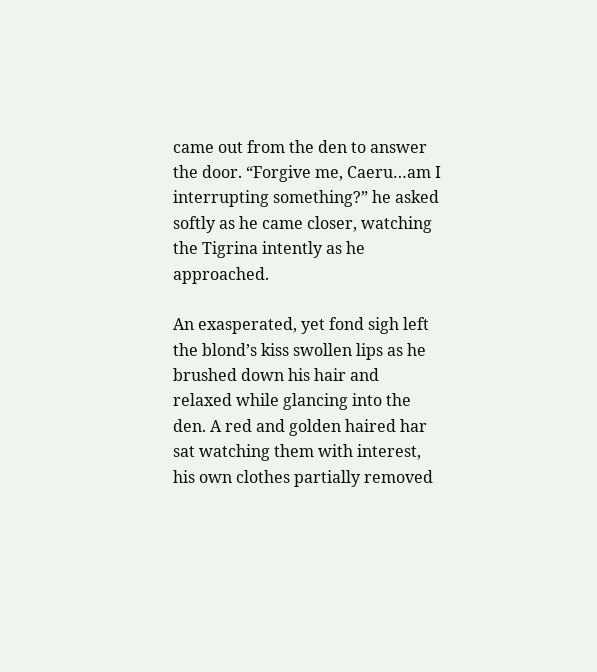came out from the den to answer the door. “Forgive me, Caeru…am I interrupting something?” he asked softly as he came closer, watching the Tigrina intently as he approached.

An exasperated, yet fond sigh left the blond’s kiss swollen lips as he brushed down his hair and relaxed while glancing into the den. A red and golden haired har sat watching them with interest, his own clothes partially removed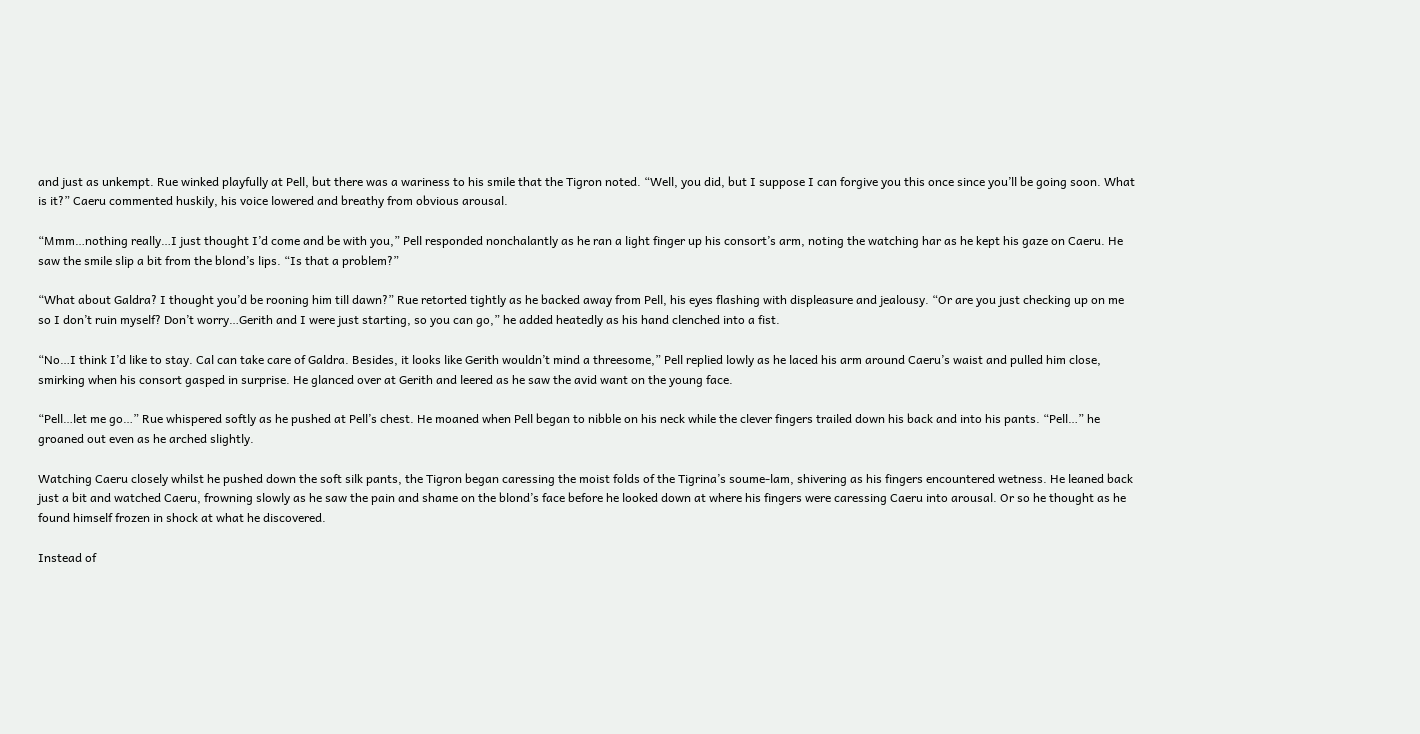and just as unkempt. Rue winked playfully at Pell, but there was a wariness to his smile that the Tigron noted. “Well, you did, but I suppose I can forgive you this once since you’ll be going soon. What is it?” Caeru commented huskily, his voice lowered and breathy from obvious arousal.

“Mmm…nothing really…I just thought I’d come and be with you,” Pell responded nonchalantly as he ran a light finger up his consort’s arm, noting the watching har as he kept his gaze on Caeru. He saw the smile slip a bit from the blond’s lips. “Is that a problem?”

“What about Galdra? I thought you’d be rooning him till dawn?” Rue retorted tightly as he backed away from Pell, his eyes flashing with displeasure and jealousy. “Or are you just checking up on me so I don’t ruin myself? Don’t worry…Gerith and I were just starting, so you can go,” he added heatedly as his hand clenched into a fist.

“No…I think I’d like to stay. Cal can take care of Galdra. Besides, it looks like Gerith wouldn’t mind a threesome,” Pell replied lowly as he laced his arm around Caeru’s waist and pulled him close, smirking when his consort gasped in surprise. He glanced over at Gerith and leered as he saw the avid want on the young face.

“Pell…let me go…” Rue whispered softly as he pushed at Pell’s chest. He moaned when Pell began to nibble on his neck while the clever fingers trailed down his back and into his pants. “Pell…” he groaned out even as he arched slightly.

Watching Caeru closely whilst he pushed down the soft silk pants, the Tigron began caressing the moist folds of the Tigrina’s soume-lam, shivering as his fingers encountered wetness. He leaned back just a bit and watched Caeru, frowning slowly as he saw the pain and shame on the blond’s face before he looked down at where his fingers were caressing Caeru into arousal. Or so he thought as he found himself frozen in shock at what he discovered.

Instead of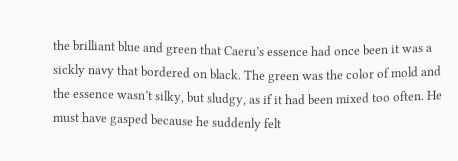the brilliant blue and green that Caeru’s essence had once been it was a sickly navy that bordered on black. The green was the color of mold and the essence wasn’t silky, but sludgy, as if it had been mixed too often. He must have gasped because he suddenly felt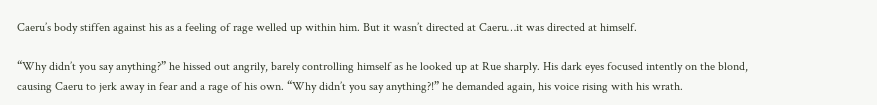Caeru’s body stiffen against his as a feeling of rage welled up within him. But it wasn’t directed at Caeru…it was directed at himself.

“Why didn’t you say anything?” he hissed out angrily, barely controlling himself as he looked up at Rue sharply. His dark eyes focused intently on the blond, causing Caeru to jerk away in fear and a rage of his own. “Why didn’t you say anything?!” he demanded again, his voice rising with his wrath.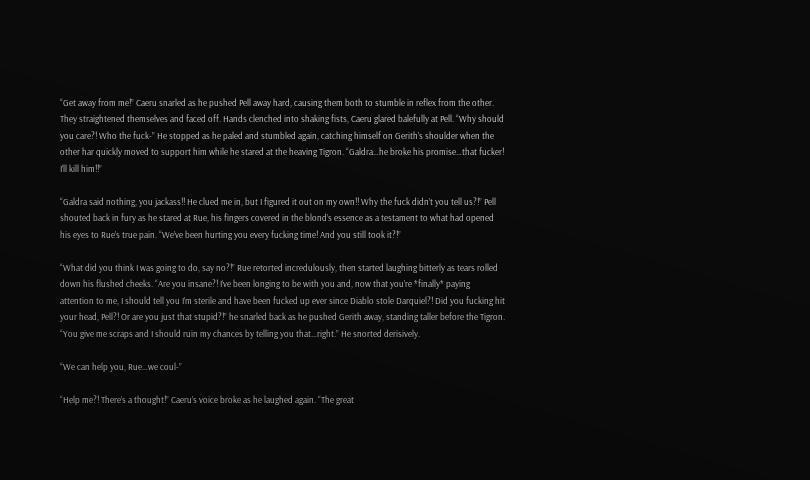“Get away from me!” Caeru snarled as he pushed Pell away hard, causing them both to stumble in reflex from the other. They straightened themselves and faced off. Hands clenched into shaking fists, Caeru glared balefully at Pell. “Why should you care?! Who the fuck-” He stopped as he paled and stumbled again, catching himself on Gerith’s shoulder when the other har quickly moved to support him while he stared at the heaving Tigron. “Galdra…he broke his promise…that fucker! I’ll kill him!!”

“Galdra said nothing, you jackass!! He clued me in, but I figured it out on my own!! Why the fuck didn’t you tell us?!” Pell shouted back in fury as he stared at Rue, his fingers covered in the blond’s essence as a testament to what had opened his eyes to Rue’s true pain. “We’ve been hurting you every fucking time! And you still took it?!”

“What did you think I was going to do, say no?!” Rue retorted incredulously, then started laughing bitterly as tears rolled down his flushed cheeks. “Are you insane?! I’ve been longing to be with you and, now that you’re *finally* paying attention to me, I should tell you I’m sterile and have been fucked up ever since Diablo stole Darquiel?! Did you fucking hit your head, Pell?! Or are you just that stupid?!” he snarled back as he pushed Gerith away, standing taller before the Tigron. “You give me scraps and I should ruin my chances by telling you that…right.” He snorted derisively.

“We can help you, Rue…we coul-”

“Help me?! There’s a thought!” Caeru’s voice broke as he laughed again. “The great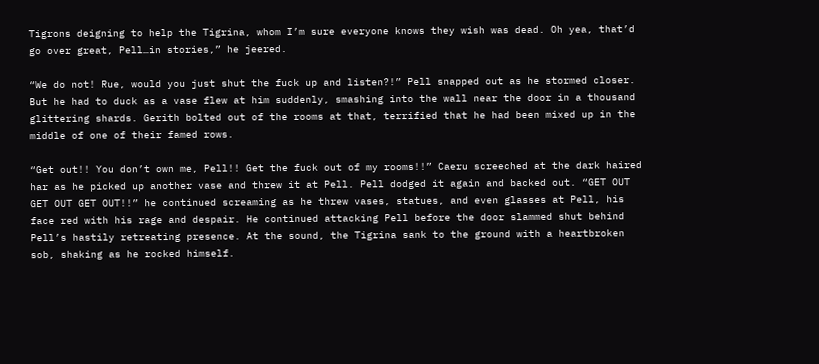Tigrons deigning to help the Tigrina, whom I’m sure everyone knows they wish was dead. Oh yea, that’d go over great, Pell…in stories,” he jeered.

“We do not! Rue, would you just shut the fuck up and listen?!” Pell snapped out as he stormed closer. But he had to duck as a vase flew at him suddenly, smashing into the wall near the door in a thousand glittering shards. Gerith bolted out of the rooms at that, terrified that he had been mixed up in the middle of one of their famed rows.

“Get out!! You don’t own me, Pell!! Get the fuck out of my rooms!!” Caeru screeched at the dark haired har as he picked up another vase and threw it at Pell. Pell dodged it again and backed out. “GET OUT GET OUT GET OUT!!” he continued screaming as he threw vases, statues, and even glasses at Pell, his face red with his rage and despair. He continued attacking Pell before the door slammed shut behind Pell’s hastily retreating presence. At the sound, the Tigrina sank to the ground with a heartbroken sob, shaking as he rocked himself.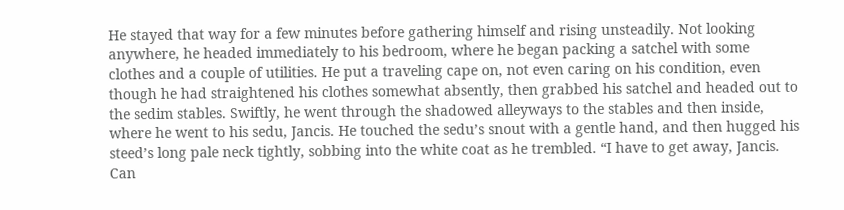He stayed that way for a few minutes before gathering himself and rising unsteadily. Not looking anywhere, he headed immediately to his bedroom, where he began packing a satchel with some clothes and a couple of utilities. He put a traveling cape on, not even caring on his condition, even though he had straightened his clothes somewhat absently, then grabbed his satchel and headed out to the sedim stables. Swiftly, he went through the shadowed alleyways to the stables and then inside, where he went to his sedu, Jancis. He touched the sedu’s snout with a gentle hand, and then hugged his steed’s long pale neck tightly, sobbing into the white coat as he trembled. “I have to get away, Jancis. Can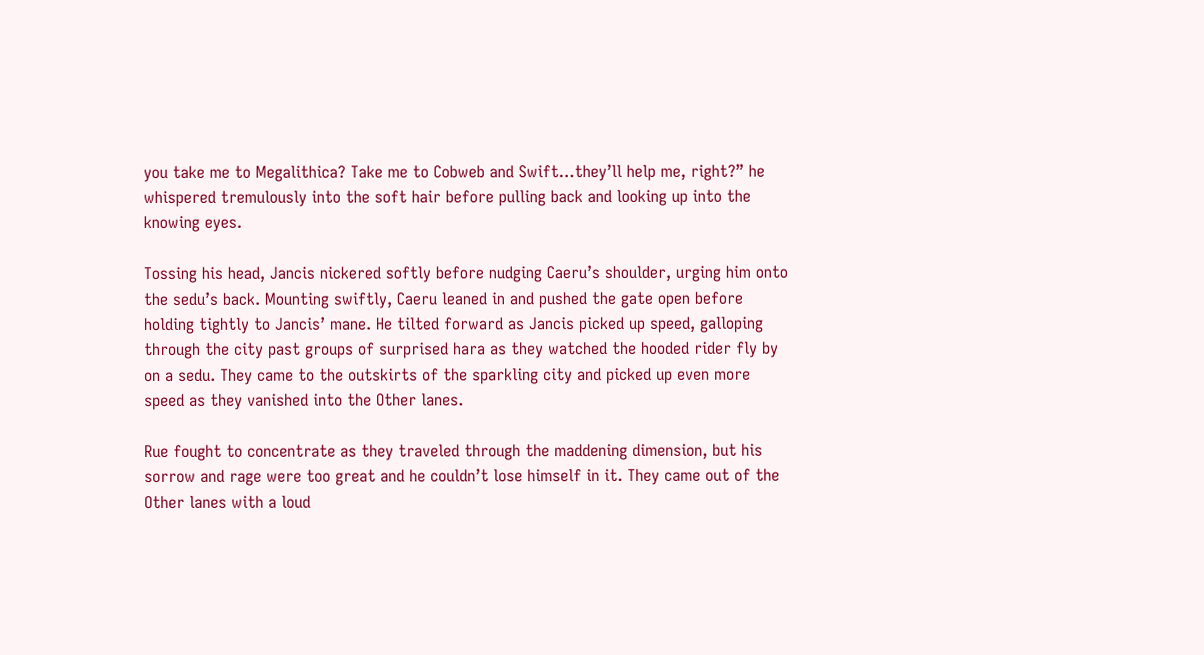you take me to Megalithica? Take me to Cobweb and Swift…they’ll help me, right?” he whispered tremulously into the soft hair before pulling back and looking up into the knowing eyes.

Tossing his head, Jancis nickered softly before nudging Caeru’s shoulder, urging him onto the sedu’s back. Mounting swiftly, Caeru leaned in and pushed the gate open before holding tightly to Jancis’ mane. He tilted forward as Jancis picked up speed, galloping through the city past groups of surprised hara as they watched the hooded rider fly by on a sedu. They came to the outskirts of the sparkling city and picked up even more speed as they vanished into the Other lanes.

Rue fought to concentrate as they traveled through the maddening dimension, but his sorrow and rage were too great and he couldn’t lose himself in it. They came out of the Other lanes with a loud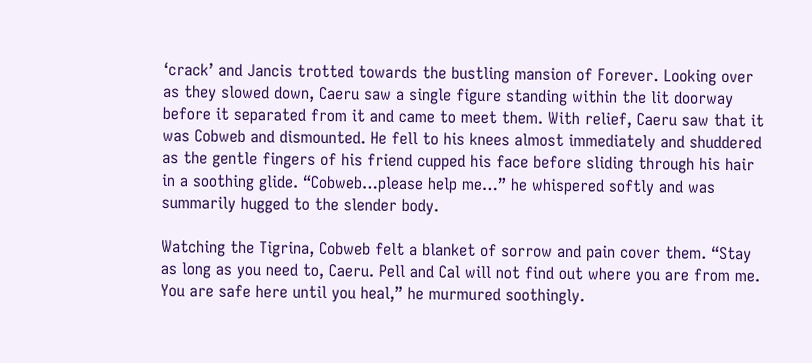‘crack’ and Jancis trotted towards the bustling mansion of Forever. Looking over as they slowed down, Caeru saw a single figure standing within the lit doorway before it separated from it and came to meet them. With relief, Caeru saw that it was Cobweb and dismounted. He fell to his knees almost immediately and shuddered as the gentle fingers of his friend cupped his face before sliding through his hair in a soothing glide. “Cobweb…please help me…” he whispered softly and was summarily hugged to the slender body.

Watching the Tigrina, Cobweb felt a blanket of sorrow and pain cover them. “Stay as long as you need to, Caeru. Pell and Cal will not find out where you are from me. You are safe here until you heal,” he murmured soothingly.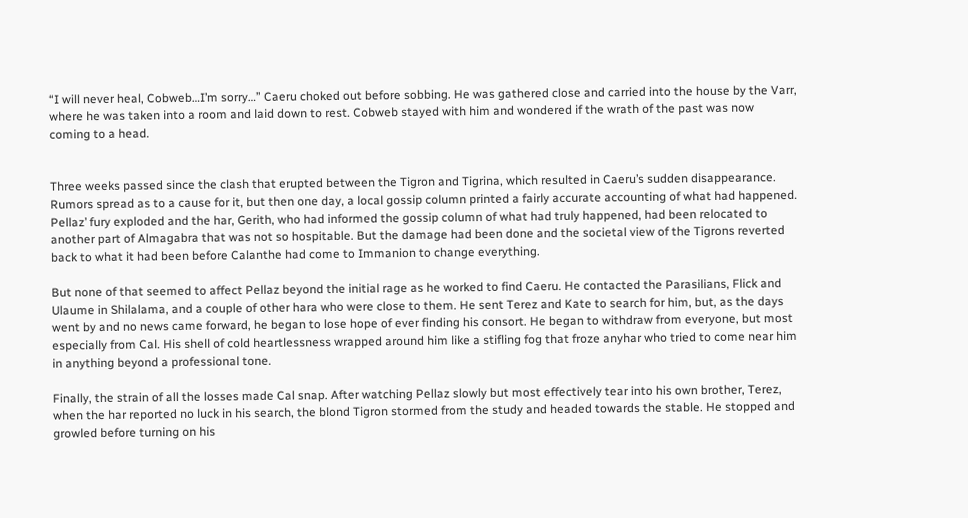“I will never heal, Cobweb…I’m sorry…” Caeru choked out before sobbing. He was gathered close and carried into the house by the Varr, where he was taken into a room and laid down to rest. Cobweb stayed with him and wondered if the wrath of the past was now coming to a head.


Three weeks passed since the clash that erupted between the Tigron and Tigrina, which resulted in Caeru’s sudden disappearance. Rumors spread as to a cause for it, but then one day, a local gossip column printed a fairly accurate accounting of what had happened. Pellaz’ fury exploded and the har, Gerith, who had informed the gossip column of what had truly happened, had been relocated to another part of Almagabra that was not so hospitable. But the damage had been done and the societal view of the Tigrons reverted back to what it had been before Calanthe had come to Immanion to change everything.

But none of that seemed to affect Pellaz beyond the initial rage as he worked to find Caeru. He contacted the Parasilians, Flick and Ulaume in Shilalama, and a couple of other hara who were close to them. He sent Terez and Kate to search for him, but, as the days went by and no news came forward, he began to lose hope of ever finding his consort. He began to withdraw from everyone, but most especially from Cal. His shell of cold heartlessness wrapped around him like a stifling fog that froze anyhar who tried to come near him in anything beyond a professional tone.

Finally, the strain of all the losses made Cal snap. After watching Pellaz slowly but most effectively tear into his own brother, Terez, when the har reported no luck in his search, the blond Tigron stormed from the study and headed towards the stable. He stopped and growled before turning on his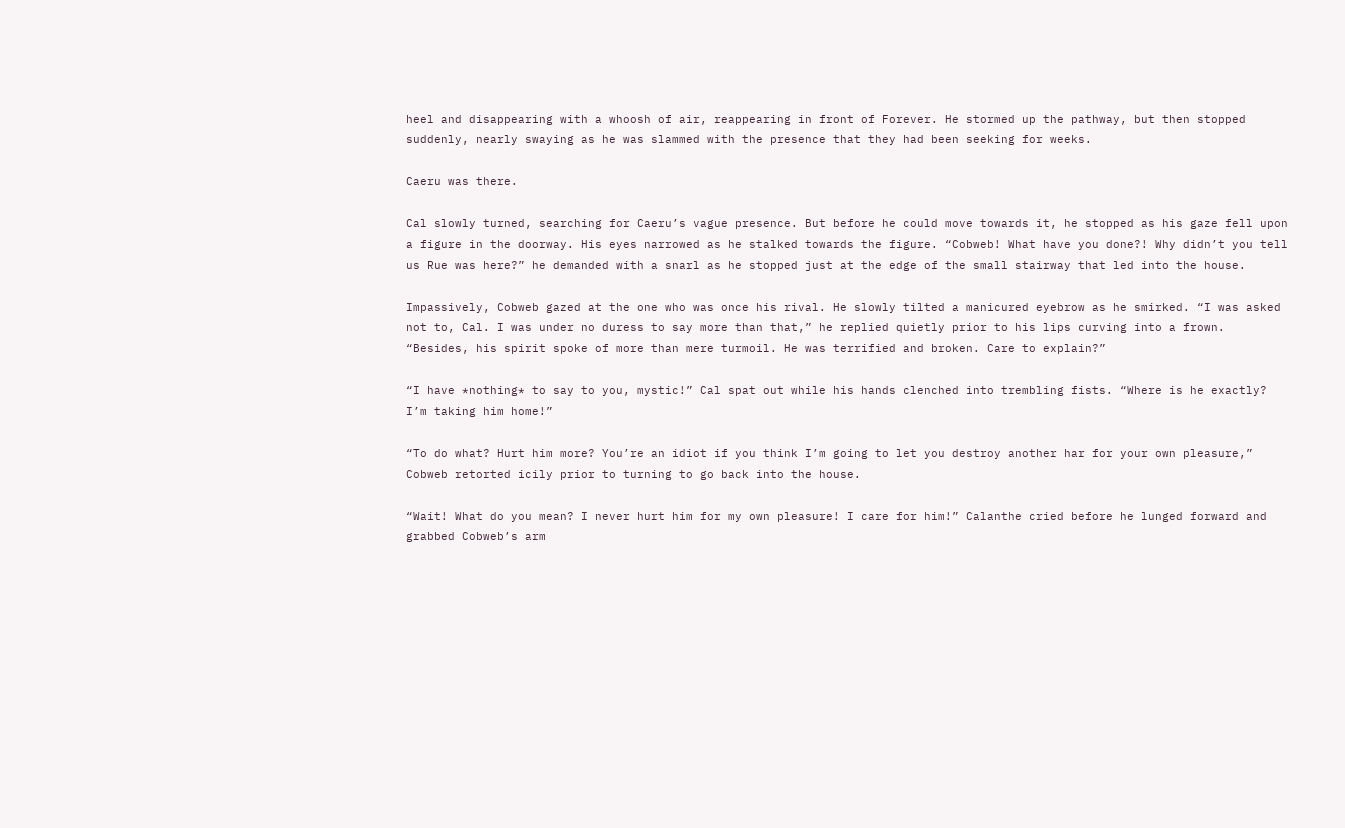heel and disappearing with a whoosh of air, reappearing in front of Forever. He stormed up the pathway, but then stopped suddenly, nearly swaying as he was slammed with the presence that they had been seeking for weeks.

Caeru was there.

Cal slowly turned, searching for Caeru’s vague presence. But before he could move towards it, he stopped as his gaze fell upon a figure in the doorway. His eyes narrowed as he stalked towards the figure. “Cobweb! What have you done?! Why didn’t you tell us Rue was here?” he demanded with a snarl as he stopped just at the edge of the small stairway that led into the house.

Impassively, Cobweb gazed at the one who was once his rival. He slowly tilted a manicured eyebrow as he smirked. “I was asked not to, Cal. I was under no duress to say more than that,” he replied quietly prior to his lips curving into a frown. “Besides, his spirit spoke of more than mere turmoil. He was terrified and broken. Care to explain?”

“I have *nothing* to say to you, mystic!” Cal spat out while his hands clenched into trembling fists. “Where is he exactly? I’m taking him home!”

“To do what? Hurt him more? You’re an idiot if you think I’m going to let you destroy another har for your own pleasure,” Cobweb retorted icily prior to turning to go back into the house.

“Wait! What do you mean? I never hurt him for my own pleasure! I care for him!” Calanthe cried before he lunged forward and grabbed Cobweb’s arm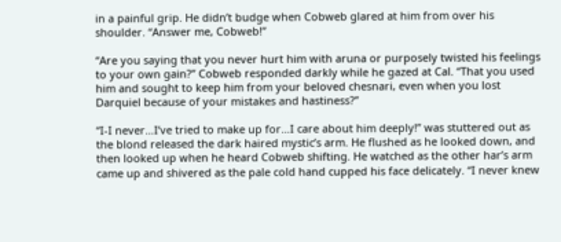in a painful grip. He didn’t budge when Cobweb glared at him from over his shoulder. “Answer me, Cobweb!”

“Are you saying that you never hurt him with aruna or purposely twisted his feelings to your own gain?” Cobweb responded darkly while he gazed at Cal. “That you used him and sought to keep him from your beloved chesnari, even when you lost Darquiel because of your mistakes and hastiness?”

“I-I never…I’ve tried to make up for…I care about him deeply!” was stuttered out as the blond released the dark haired mystic’s arm. He flushed as he looked down, and then looked up when he heard Cobweb shifting. He watched as the other har’s arm came up and shivered as the pale cold hand cupped his face delicately. “I never knew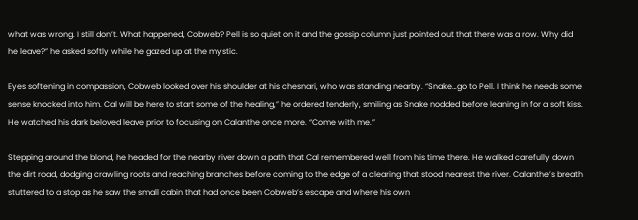what was wrong. I still don’t. What happened, Cobweb? Pell is so quiet on it and the gossip column just pointed out that there was a row. Why did he leave?” he asked softly while he gazed up at the mystic.

Eyes softening in compassion, Cobweb looked over his shoulder at his chesnari, who was standing nearby. “Snake…go to Pell. I think he needs some sense knocked into him. Cal will be here to start some of the healing,” he ordered tenderly, smiling as Snake nodded before leaning in for a soft kiss. He watched his dark beloved leave prior to focusing on Calanthe once more. “Come with me.”

Stepping around the blond, he headed for the nearby river down a path that Cal remembered well from his time there. He walked carefully down the dirt road, dodging crawling roots and reaching branches before coming to the edge of a clearing that stood nearest the river. Calanthe’s breath stuttered to a stop as he saw the small cabin that had once been Cobweb’s escape and where his own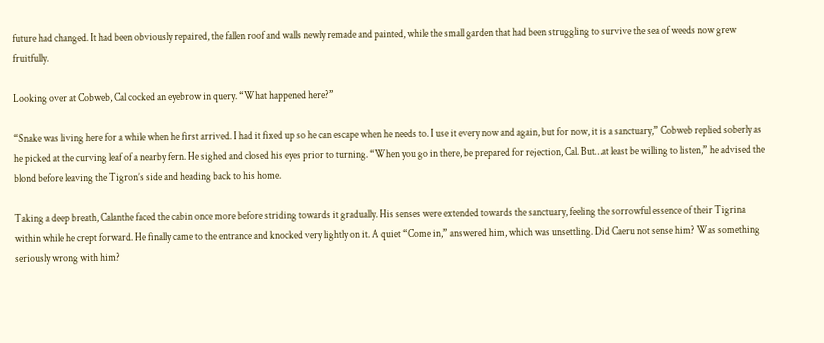future had changed. It had been obviously repaired, the fallen roof and walls newly remade and painted, while the small garden that had been struggling to survive the sea of weeds now grew fruitfully.

Looking over at Cobweb, Cal cocked an eyebrow in query. “What happened here?”

“Snake was living here for a while when he first arrived. I had it fixed up so he can escape when he needs to. I use it every now and again, but for now, it is a sanctuary,” Cobweb replied soberly as he picked at the curving leaf of a nearby fern. He sighed and closed his eyes prior to turning. “When you go in there, be prepared for rejection, Cal. But…at least be willing to listen,” he advised the blond before leaving the Tigron’s side and heading back to his home.

Taking a deep breath, Calanthe faced the cabin once more before striding towards it gradually. His senses were extended towards the sanctuary, feeling the sorrowful essence of their Tigrina within while he crept forward. He finally came to the entrance and knocked very lightly on it. A quiet “Come in,” answered him, which was unsettling. Did Caeru not sense him? Was something seriously wrong with him?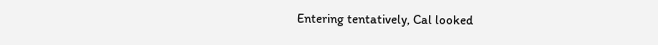Entering tentatively, Cal looked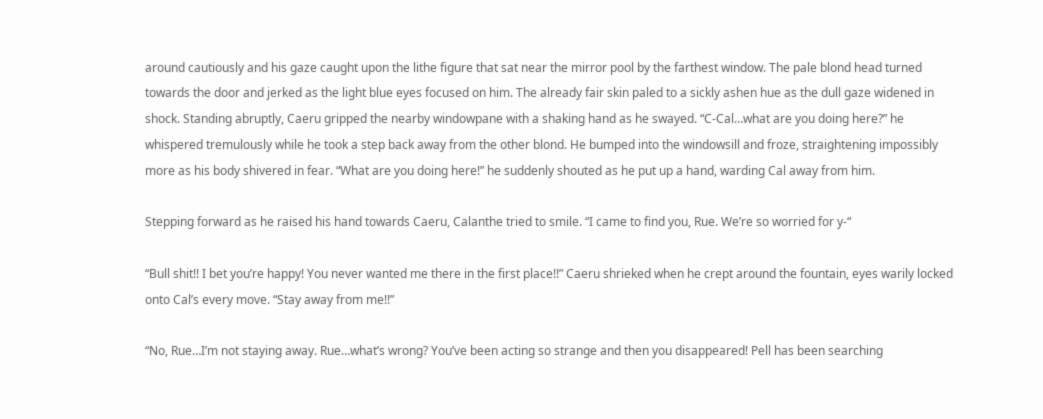around cautiously and his gaze caught upon the lithe figure that sat near the mirror pool by the farthest window. The pale blond head turned towards the door and jerked as the light blue eyes focused on him. The already fair skin paled to a sickly ashen hue as the dull gaze widened in shock. Standing abruptly, Caeru gripped the nearby windowpane with a shaking hand as he swayed. “C-Cal…what are you doing here?” he whispered tremulously while he took a step back away from the other blond. He bumped into the windowsill and froze, straightening impossibly more as his body shivered in fear. “What are you doing here!” he suddenly shouted as he put up a hand, warding Cal away from him.

Stepping forward as he raised his hand towards Caeru, Calanthe tried to smile. “I came to find you, Rue. We’re so worried for y-“

“Bull shit!! I bet you’re happy! You never wanted me there in the first place!!” Caeru shrieked when he crept around the fountain, eyes warily locked onto Cal’s every move. “Stay away from me!!”

“No, Rue…I’m not staying away. Rue…what’s wrong? You’ve been acting so strange and then you disappeared! Pell has been searching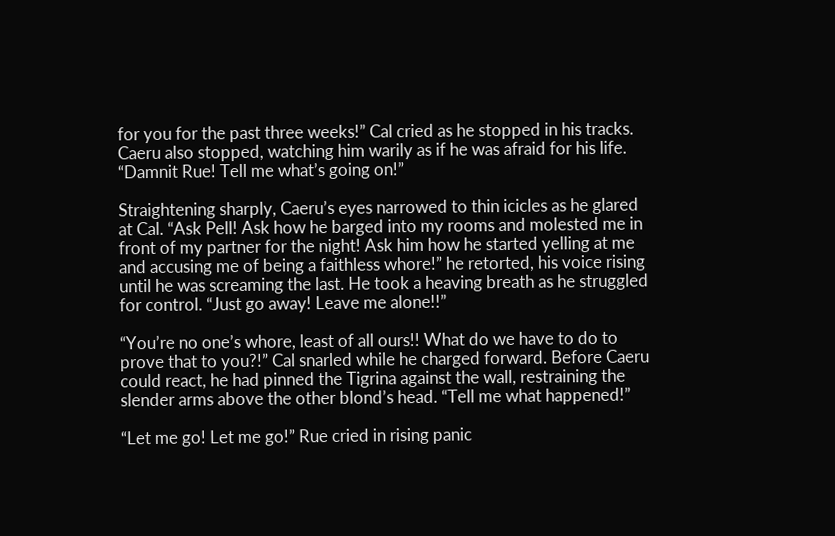for you for the past three weeks!” Cal cried as he stopped in his tracks. Caeru also stopped, watching him warily as if he was afraid for his life. “Damnit Rue! Tell me what’s going on!”

Straightening sharply, Caeru’s eyes narrowed to thin icicles as he glared at Cal. “Ask Pell! Ask how he barged into my rooms and molested me in front of my partner for the night! Ask him how he started yelling at me and accusing me of being a faithless whore!” he retorted, his voice rising until he was screaming the last. He took a heaving breath as he struggled for control. “Just go away! Leave me alone!!”

“You’re no one’s whore, least of all ours!! What do we have to do to prove that to you?!” Cal snarled while he charged forward. Before Caeru could react, he had pinned the Tigrina against the wall, restraining the slender arms above the other blond’s head. “Tell me what happened!”

“Let me go! Let me go!” Rue cried in rising panic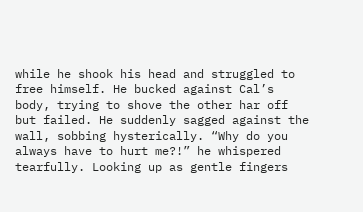while he shook his head and struggled to free himself. He bucked against Cal’s body, trying to shove the other har off but failed. He suddenly sagged against the wall, sobbing hysterically. “Why do you always have to hurt me?!” he whispered tearfully. Looking up as gentle fingers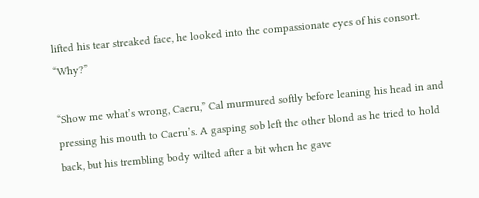lifted his tear streaked face, he looked into the compassionate eyes of his consort. “Why?”

“Show me what’s wrong, Caeru,” Cal murmured softly before leaning his head in and pressing his mouth to Caeru’s. A gasping sob left the other blond as he tried to hold back, but his trembling body wilted after a bit when he gave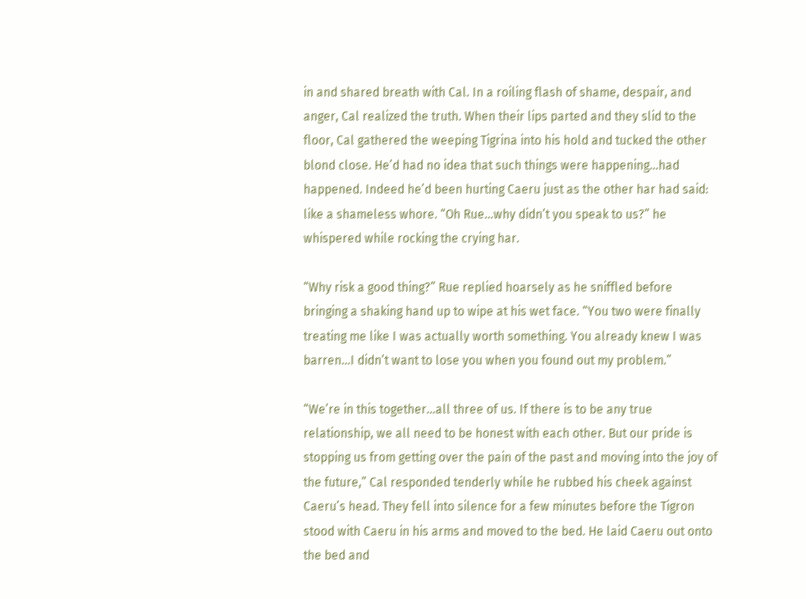in and shared breath with Cal. In a roiling flash of shame, despair, and anger, Cal realized the truth. When their lips parted and they slid to the floor, Cal gathered the weeping Tigrina into his hold and tucked the other blond close. He’d had no idea that such things were happening…had happened. Indeed he’d been hurting Caeru just as the other har had said: like a shameless whore. “Oh Rue…why didn’t you speak to us?” he whispered while rocking the crying har.

“Why risk a good thing?” Rue replied hoarsely as he sniffled before bringing a shaking hand up to wipe at his wet face. “You two were finally treating me like I was actually worth something. You already knew I was barren…I didn’t want to lose you when you found out my problem.”

“We’re in this together…all three of us. If there is to be any true relationship, we all need to be honest with each other. But our pride is stopping us from getting over the pain of the past and moving into the joy of the future,” Cal responded tenderly while he rubbed his cheek against Caeru’s head. They fell into silence for a few minutes before the Tigron stood with Caeru in his arms and moved to the bed. He laid Caeru out onto the bed and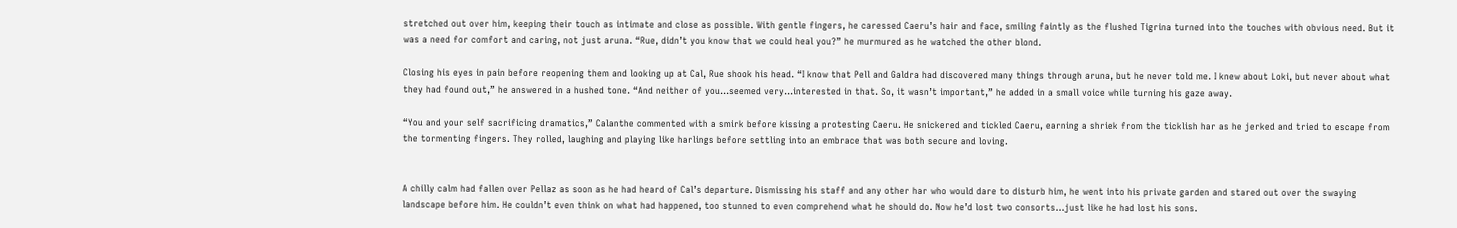stretched out over him, keeping their touch as intimate and close as possible. With gentle fingers, he caressed Caeru’s hair and face, smiling faintly as the flushed Tigrina turned into the touches with obvious need. But it was a need for comfort and caring, not just aruna. “Rue, didn’t you know that we could heal you?” he murmured as he watched the other blond.

Closing his eyes in pain before reopening them and looking up at Cal, Rue shook his head. “I know that Pell and Galdra had discovered many things through aruna, but he never told me. I knew about Loki, but never about what they had found out,” he answered in a hushed tone. “And neither of you…seemed very…interested in that. So, it wasn’t important,” he added in a small voice while turning his gaze away.

“You and your self sacrificing dramatics,” Calanthe commented with a smirk before kissing a protesting Caeru. He snickered and tickled Caeru, earning a shriek from the ticklish har as he jerked and tried to escape from the tormenting fingers. They rolled, laughing and playing like harlings before settling into an embrace that was both secure and loving.


A chilly calm had fallen over Pellaz as soon as he had heard of Cal’s departure. Dismissing his staff and any other har who would dare to disturb him, he went into his private garden and stared out over the swaying landscape before him. He couldn’t even think on what had happened, too stunned to even comprehend what he should do. Now he’d lost two consorts…just like he had lost his sons.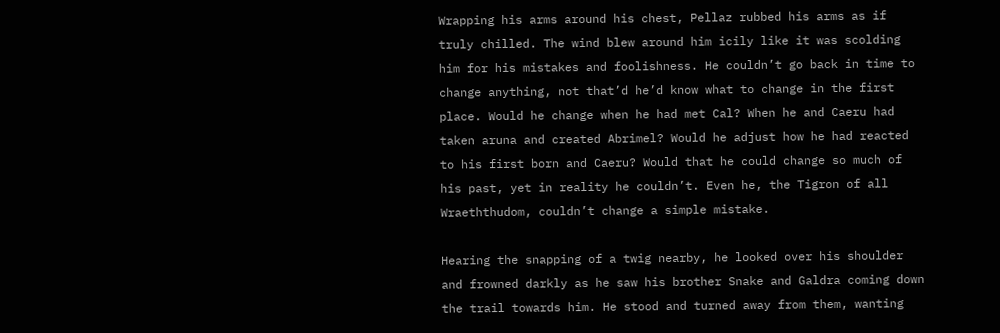Wrapping his arms around his chest, Pellaz rubbed his arms as if truly chilled. The wind blew around him icily like it was scolding him for his mistakes and foolishness. He couldn’t go back in time to change anything, not that’d he’d know what to change in the first place. Would he change when he had met Cal? When he and Caeru had taken aruna and created Abrimel? Would he adjust how he had reacted to his first born and Caeru? Would that he could change so much of his past, yet in reality he couldn’t. Even he, the Tigron of all Wraeththudom, couldn’t change a simple mistake.

Hearing the snapping of a twig nearby, he looked over his shoulder and frowned darkly as he saw his brother Snake and Galdra coming down the trail towards him. He stood and turned away from them, wanting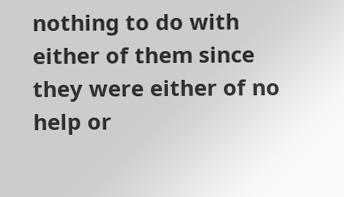nothing to do with either of them since they were either of no help or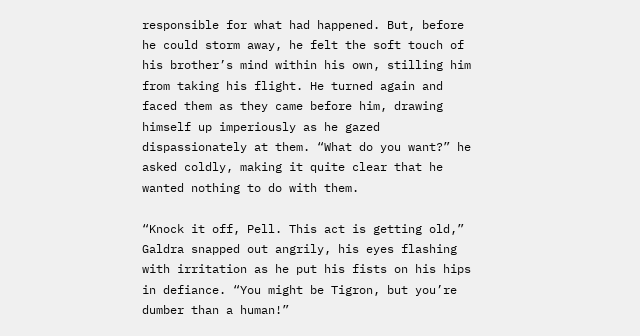responsible for what had happened. But, before he could storm away, he felt the soft touch of his brother’s mind within his own, stilling him from taking his flight. He turned again and faced them as they came before him, drawing himself up imperiously as he gazed dispassionately at them. “What do you want?” he asked coldly, making it quite clear that he wanted nothing to do with them.

“Knock it off, Pell. This act is getting old,” Galdra snapped out angrily, his eyes flashing with irritation as he put his fists on his hips in defiance. “You might be Tigron, but you’re dumber than a human!”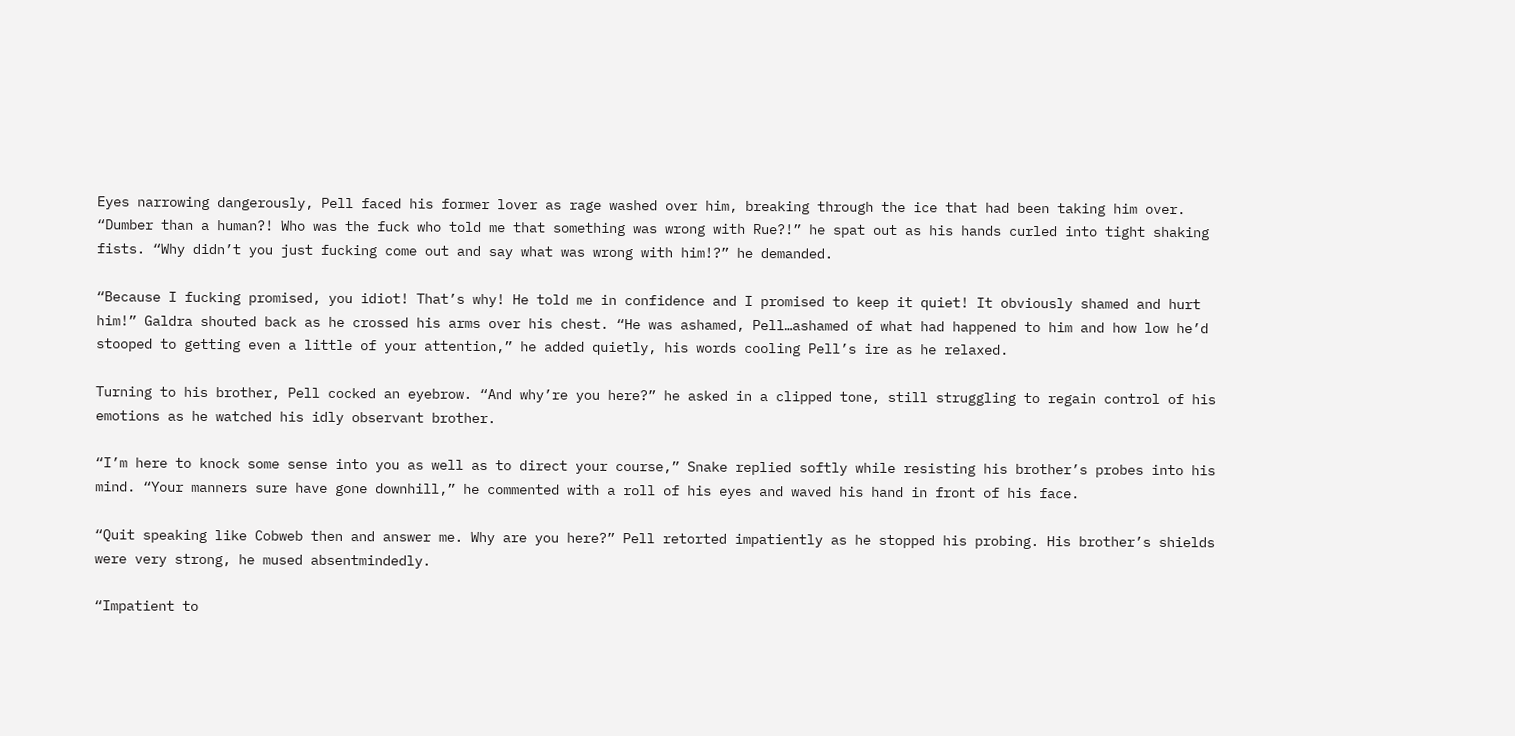Eyes narrowing dangerously, Pell faced his former lover as rage washed over him, breaking through the ice that had been taking him over. “Dumber than a human?! Who was the fuck who told me that something was wrong with Rue?!” he spat out as his hands curled into tight shaking fists. “Why didn’t you just fucking come out and say what was wrong with him!?” he demanded.

“Because I fucking promised, you idiot! That’s why! He told me in confidence and I promised to keep it quiet! It obviously shamed and hurt him!” Galdra shouted back as he crossed his arms over his chest. “He was ashamed, Pell…ashamed of what had happened to him and how low he’d stooped to getting even a little of your attention,” he added quietly, his words cooling Pell’s ire as he relaxed.

Turning to his brother, Pell cocked an eyebrow. “And why’re you here?” he asked in a clipped tone, still struggling to regain control of his emotions as he watched his idly observant brother.

“I’m here to knock some sense into you as well as to direct your course,” Snake replied softly while resisting his brother’s probes into his mind. “Your manners sure have gone downhill,” he commented with a roll of his eyes and waved his hand in front of his face.

“Quit speaking like Cobweb then and answer me. Why are you here?” Pell retorted impatiently as he stopped his probing. His brother’s shields were very strong, he mused absentmindedly.

“Impatient to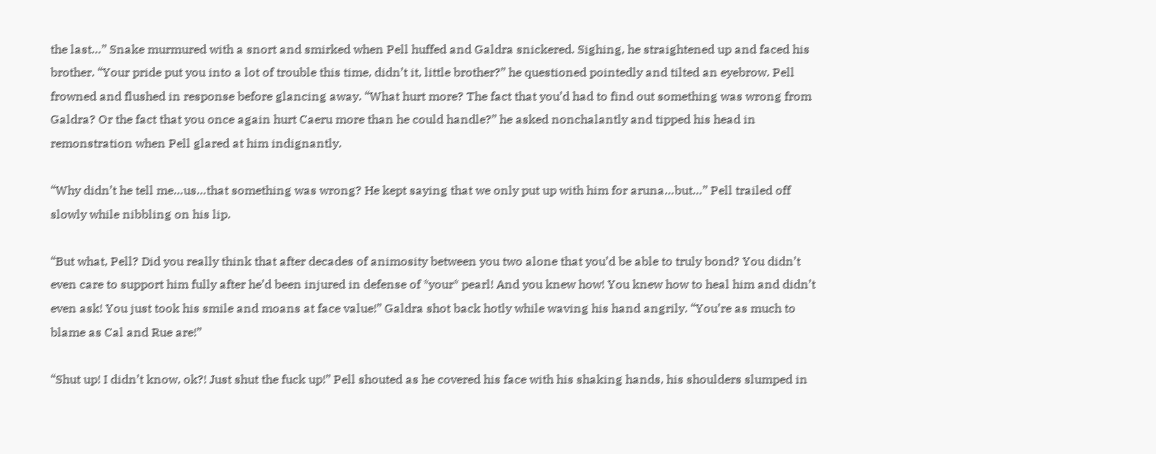the last…” Snake murmured with a snort and smirked when Pell huffed and Galdra snickered. Sighing, he straightened up and faced his brother. “Your pride put you into a lot of trouble this time, didn’t it, little brother?” he questioned pointedly and tilted an eyebrow. Pell frowned and flushed in response before glancing away. “What hurt more? The fact that you’d had to find out something was wrong from Galdra? Or the fact that you once again hurt Caeru more than he could handle?” he asked nonchalantly and tipped his head in remonstration when Pell glared at him indignantly.

“Why didn’t he tell me…us…that something was wrong? He kept saying that we only put up with him for aruna…but…” Pell trailed off slowly while nibbling on his lip.

“But what, Pell? Did you really think that after decades of animosity between you two alone that you’d be able to truly bond? You didn’t even care to support him fully after he’d been injured in defense of *your* pearl! And you knew how! You knew how to heal him and didn’t even ask! You just took his smile and moans at face value!” Galdra shot back hotly while waving his hand angrily. “You’re as much to blame as Cal and Rue are!”

“Shut up! I didn’t know, ok?! Just shut the fuck up!” Pell shouted as he covered his face with his shaking hands, his shoulders slumped in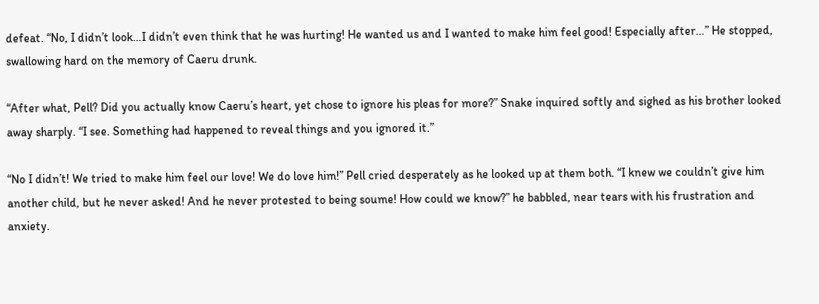defeat. “No, I didn’t look…I didn’t even think that he was hurting! He wanted us and I wanted to make him feel good! Especially after…” He stopped, swallowing hard on the memory of Caeru drunk.

“After what, Pell? Did you actually know Caeru’s heart, yet chose to ignore his pleas for more?” Snake inquired softly and sighed as his brother looked away sharply. “I see. Something had happened to reveal things and you ignored it.”

“No I didn’t! We tried to make him feel our love! We do love him!” Pell cried desperately as he looked up at them both. “I knew we couldn’t give him another child, but he never asked! And he never protested to being soume! How could we know?” he babbled, near tears with his frustration and anxiety.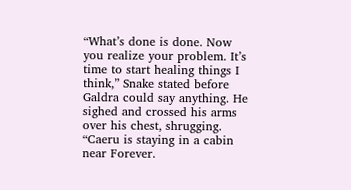“What’s done is done. Now you realize your problem. It’s time to start healing things I think,” Snake stated before Galdra could say anything. He sighed and crossed his arms over his chest, shrugging. “Caeru is staying in a cabin near Forever.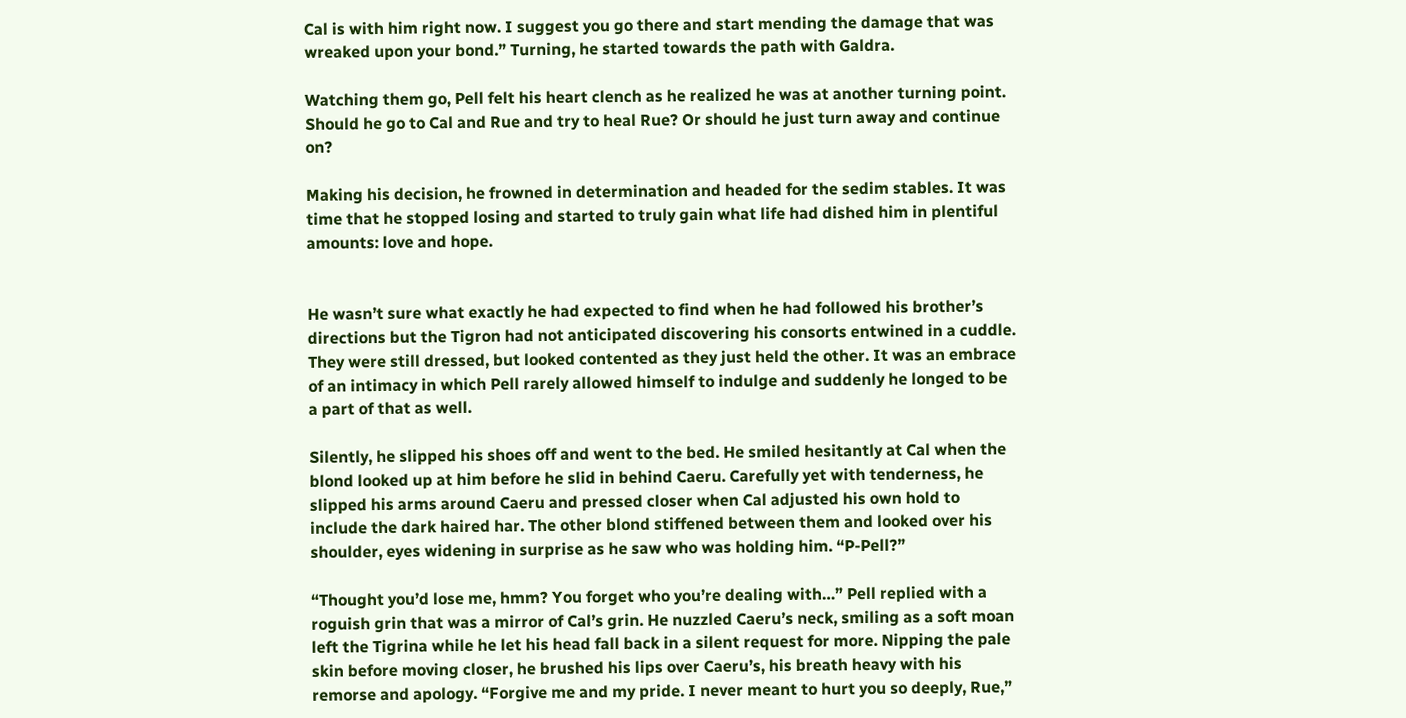Cal is with him right now. I suggest you go there and start mending the damage that was wreaked upon your bond.” Turning, he started towards the path with Galdra.

Watching them go, Pell felt his heart clench as he realized he was at another turning point. Should he go to Cal and Rue and try to heal Rue? Or should he just turn away and continue on?

Making his decision, he frowned in determination and headed for the sedim stables. It was time that he stopped losing and started to truly gain what life had dished him in plentiful amounts: love and hope.


He wasn’t sure what exactly he had expected to find when he had followed his brother’s directions but the Tigron had not anticipated discovering his consorts entwined in a cuddle. They were still dressed, but looked contented as they just held the other. It was an embrace of an intimacy in which Pell rarely allowed himself to indulge and suddenly he longed to be a part of that as well.

Silently, he slipped his shoes off and went to the bed. He smiled hesitantly at Cal when the blond looked up at him before he slid in behind Caeru. Carefully yet with tenderness, he slipped his arms around Caeru and pressed closer when Cal adjusted his own hold to include the dark haired har. The other blond stiffened between them and looked over his shoulder, eyes widening in surprise as he saw who was holding him. “P-Pell?”

“Thought you’d lose me, hmm? You forget who you’re dealing with…” Pell replied with a roguish grin that was a mirror of Cal’s grin. He nuzzled Caeru’s neck, smiling as a soft moan left the Tigrina while he let his head fall back in a silent request for more. Nipping the pale skin before moving closer, he brushed his lips over Caeru’s, his breath heavy with his remorse and apology. “Forgive me and my pride. I never meant to hurt you so deeply, Rue,”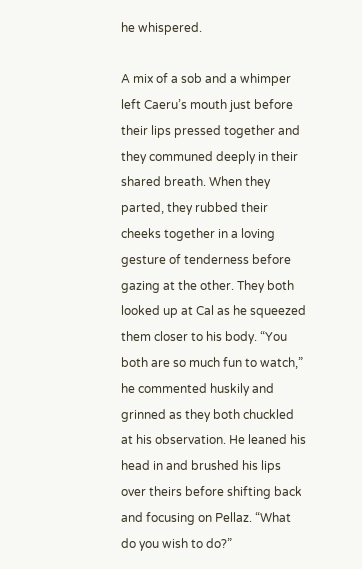he whispered.

A mix of a sob and a whimper left Caeru’s mouth just before their lips pressed together and they communed deeply in their shared breath. When they parted, they rubbed their cheeks together in a loving gesture of tenderness before gazing at the other. They both looked up at Cal as he squeezed them closer to his body. “You both are so much fun to watch,” he commented huskily and grinned as they both chuckled at his observation. He leaned his head in and brushed his lips over theirs before shifting back and focusing on Pellaz. “What do you wish to do?”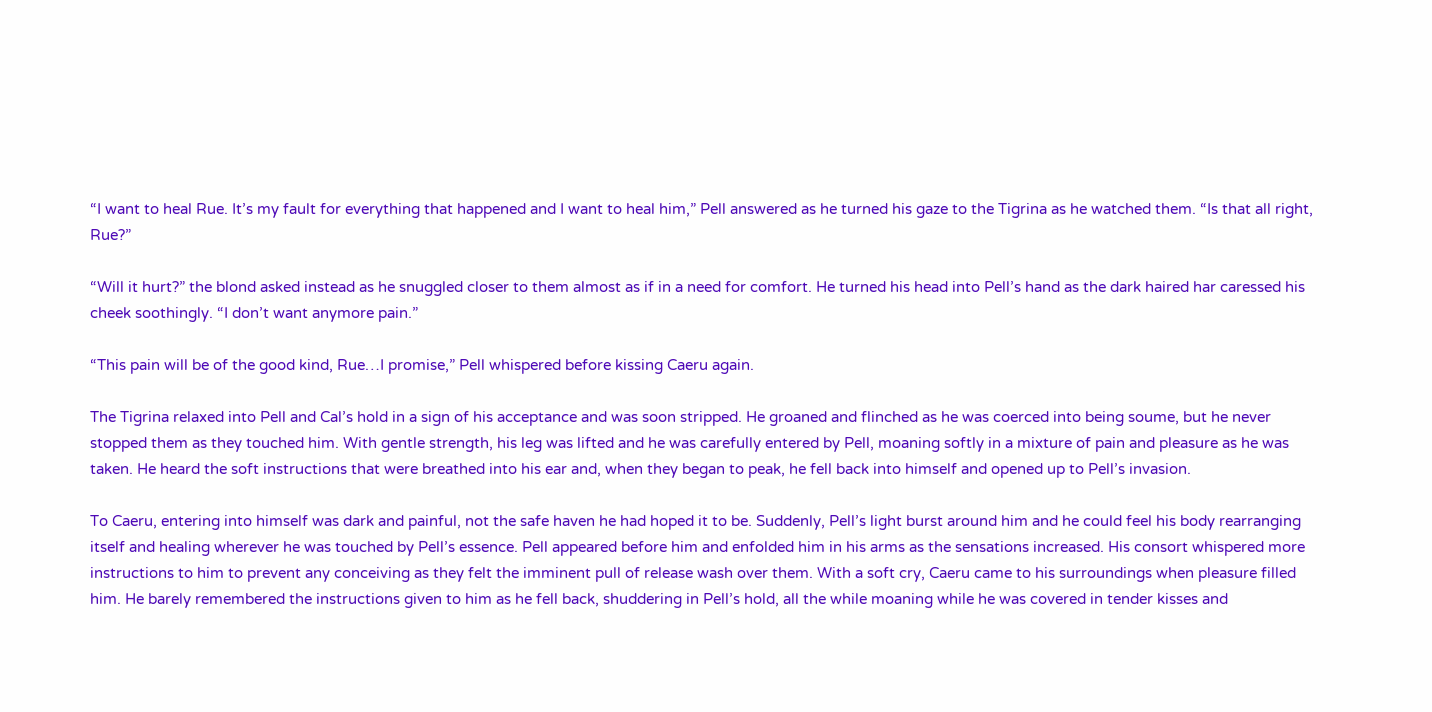“I want to heal Rue. It’s my fault for everything that happened and I want to heal him,” Pell answered as he turned his gaze to the Tigrina as he watched them. “Is that all right, Rue?”

“Will it hurt?” the blond asked instead as he snuggled closer to them almost as if in a need for comfort. He turned his head into Pell’s hand as the dark haired har caressed his cheek soothingly. “I don’t want anymore pain.”

“This pain will be of the good kind, Rue…I promise,” Pell whispered before kissing Caeru again.

The Tigrina relaxed into Pell and Cal’s hold in a sign of his acceptance and was soon stripped. He groaned and flinched as he was coerced into being soume, but he never stopped them as they touched him. With gentle strength, his leg was lifted and he was carefully entered by Pell, moaning softly in a mixture of pain and pleasure as he was taken. He heard the soft instructions that were breathed into his ear and, when they began to peak, he fell back into himself and opened up to Pell’s invasion.

To Caeru, entering into himself was dark and painful, not the safe haven he had hoped it to be. Suddenly, Pell’s light burst around him and he could feel his body rearranging itself and healing wherever he was touched by Pell’s essence. Pell appeared before him and enfolded him in his arms as the sensations increased. His consort whispered more instructions to him to prevent any conceiving as they felt the imminent pull of release wash over them. With a soft cry, Caeru came to his surroundings when pleasure filled him. He barely remembered the instructions given to him as he fell back, shuddering in Pell’s hold, all the while moaning while he was covered in tender kisses and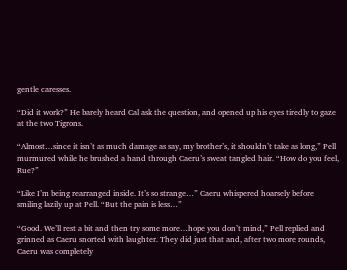gentle caresses.

“Did it work?” He barely heard Cal ask the question, and opened up his eyes tiredly to gaze at the two Tigrons.

“Almost…since it isn’t as much damage as say, my brother’s, it shouldn’t take as long,” Pell murmured while he brushed a hand through Caeru’s sweat tangled hair. “How do you feel, Rue?”

“Like I’m being rearranged inside. It’s so strange…” Caeru whispered hoarsely before smiling lazily up at Pell. “But the pain is less…”

“Good. We’ll rest a bit and then try some more…hope you don’t mind,” Pell replied and grinned as Caeru snorted with laughter. They did just that and, after two more rounds, Caeru was completely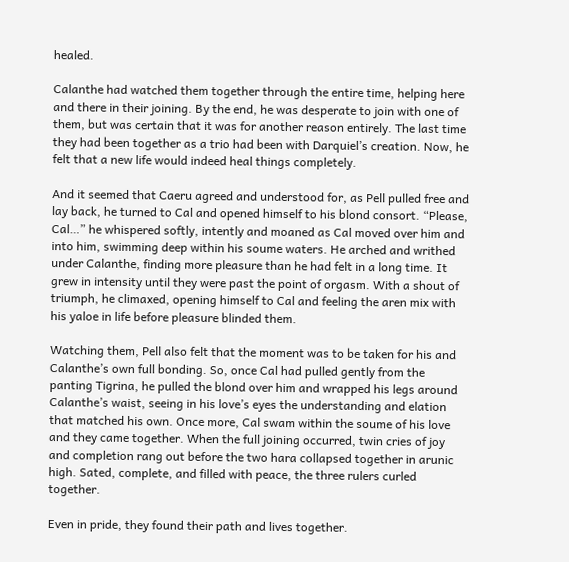healed.

Calanthe had watched them together through the entire time, helping here and there in their joining. By the end, he was desperate to join with one of them, but was certain that it was for another reason entirely. The last time they had been together as a trio had been with Darquiel’s creation. Now, he felt that a new life would indeed heal things completely.

And it seemed that Caeru agreed and understood for, as Pell pulled free and lay back, he turned to Cal and opened himself to his blond consort. “Please, Cal…” he whispered softly, intently and moaned as Cal moved over him and into him, swimming deep within his soume waters. He arched and writhed under Calanthe, finding more pleasure than he had felt in a long time. It grew in intensity until they were past the point of orgasm. With a shout of triumph, he climaxed, opening himself to Cal and feeling the aren mix with his yaloe in life before pleasure blinded them.

Watching them, Pell also felt that the moment was to be taken for his and Calanthe’s own full bonding. So, once Cal had pulled gently from the panting Tigrina, he pulled the blond over him and wrapped his legs around Calanthe’s waist, seeing in his love’s eyes the understanding and elation that matched his own. Once more, Cal swam within the soume of his love and they came together. When the full joining occurred, twin cries of joy and completion rang out before the two hara collapsed together in arunic high. Sated, complete, and filled with peace, the three rulers curled together.

Even in pride, they found their path and lives together.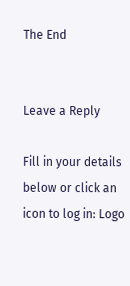The End


Leave a Reply

Fill in your details below or click an icon to log in: Logo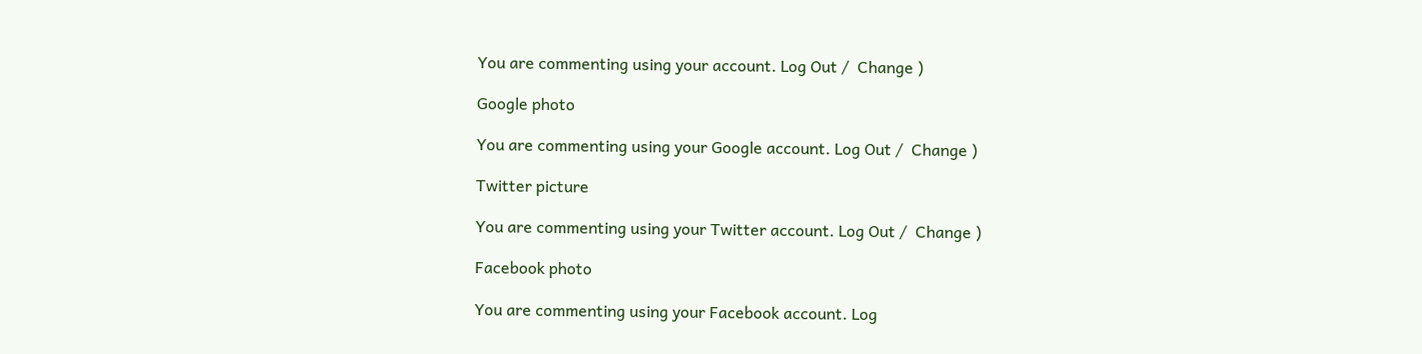You are commenting using your account. Log Out /  Change )

Google photo

You are commenting using your Google account. Log Out /  Change )

Twitter picture

You are commenting using your Twitter account. Log Out /  Change )

Facebook photo

You are commenting using your Facebook account. Log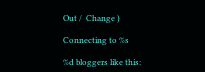Out /  Change )

Connecting to %s

%d bloggers like this: